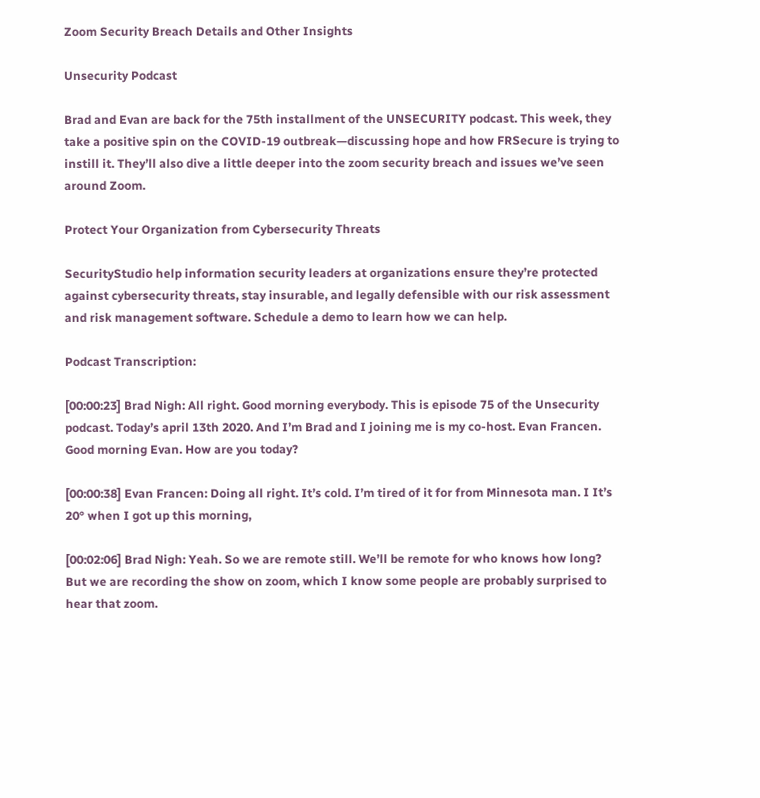Zoom Security Breach Details and Other Insights

Unsecurity Podcast

Brad and Evan are back for the 75th installment of the UNSECURITY podcast. This week, they take a positive spin on the COVID-19 outbreak—discussing hope and how FRSecure is trying to instill it. They’ll also dive a little deeper into the zoom security breach and issues we’ve seen around Zoom.

Protect Your Organization from Cybersecurity Threats

SecurityStudio help information security leaders at organizations ensure they’re protected against cybersecurity threats, stay insurable, and legally defensible with our risk assessment and risk management software. Schedule a demo to learn how we can help.

Podcast Transcription:

[00:00:23] Brad Nigh: All right. Good morning everybody. This is episode 75 of the Unsecurity podcast. Today’s april 13th 2020. And I’m Brad and I joining me is my co-host. Evan Francen. Good morning Evan. How are you today?

[00:00:38] Evan Francen: Doing all right. It’s cold. I’m tired of it for from Minnesota man. I It’s 20° when I got up this morning,

[00:02:06] Brad Nigh: Yeah. So we are remote still. We’ll be remote for who knows how long? But we are recording the show on zoom, which I know some people are probably surprised to hear that zoom.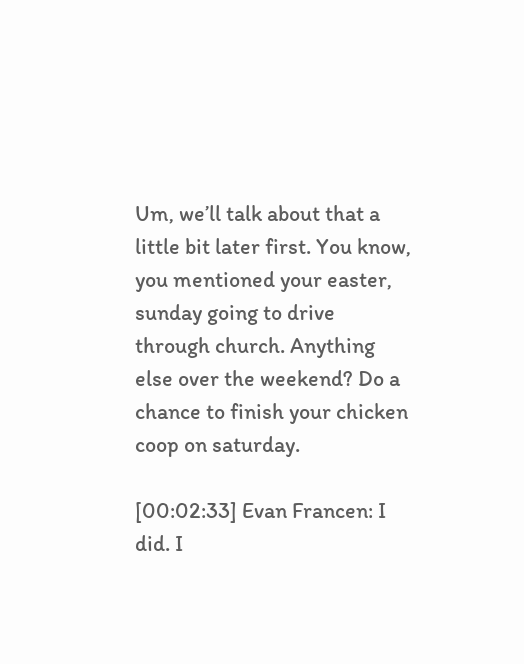Um, we’ll talk about that a little bit later first. You know, you mentioned your easter, sunday going to drive through church. Anything else over the weekend? Do a chance to finish your chicken coop on saturday.

[00:02:33] Evan Francen: I did. I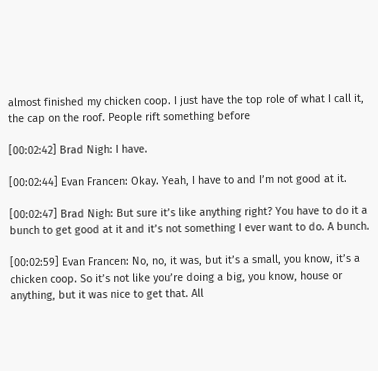almost finished my chicken coop. I just have the top role of what I call it, the cap on the roof. People rift something before

[00:02:42] Brad Nigh: I have.

[00:02:44] Evan Francen: Okay. Yeah, I have to and I’m not good at it.

[00:02:47] Brad Nigh: But sure it’s like anything right? You have to do it a bunch to get good at it and it’s not something I ever want to do. A bunch.

[00:02:59] Evan Francen: No, no, it was, but it’s a small, you know, it’s a chicken coop. So it’s not like you’re doing a big, you know, house or anything, but it was nice to get that. All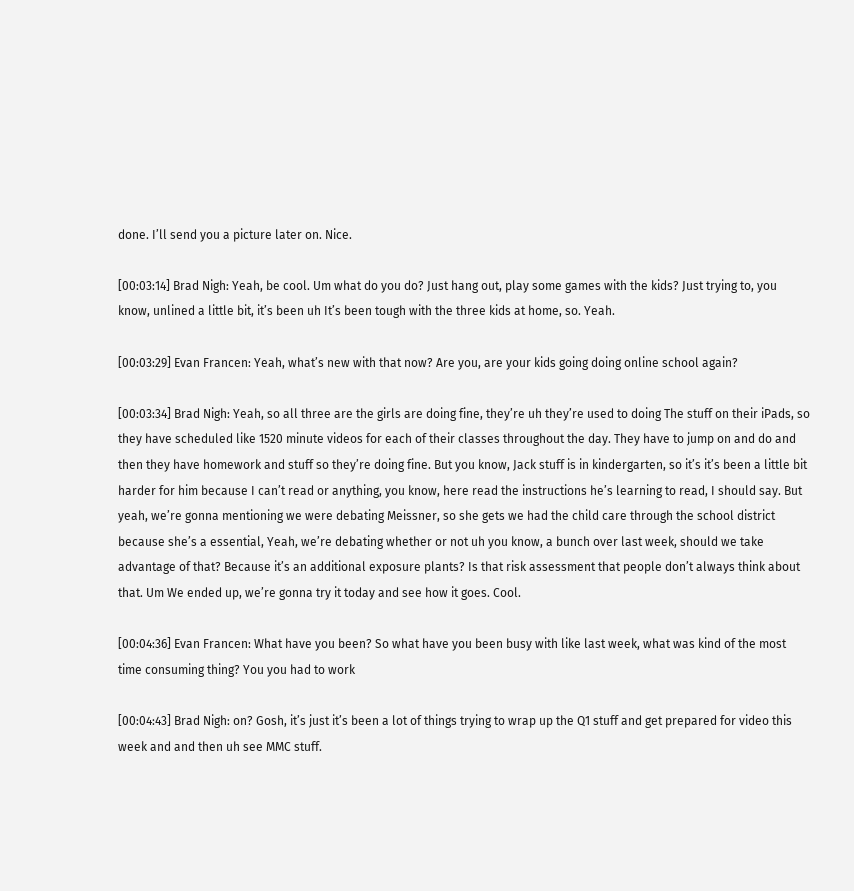done. I’ll send you a picture later on. Nice.

[00:03:14] Brad Nigh: Yeah, be cool. Um what do you do? Just hang out, play some games with the kids? Just trying to, you know, unlined a little bit, it’s been uh It’s been tough with the three kids at home, so. Yeah.

[00:03:29] Evan Francen: Yeah, what’s new with that now? Are you, are your kids going doing online school again?

[00:03:34] Brad Nigh: Yeah, so all three are the girls are doing fine, they’re uh they’re used to doing The stuff on their iPads, so they have scheduled like 1520 minute videos for each of their classes throughout the day. They have to jump on and do and then they have homework and stuff so they’re doing fine. But you know, Jack stuff is in kindergarten, so it’s it’s been a little bit harder for him because I can’t read or anything, you know, here read the instructions he’s learning to read, I should say. But yeah, we’re gonna mentioning we were debating Meissner, so she gets we had the child care through the school district because she’s a essential, Yeah, we’re debating whether or not uh you know, a bunch over last week, should we take advantage of that? Because it’s an additional exposure plants? Is that risk assessment that people don’t always think about that. Um We ended up, we’re gonna try it today and see how it goes. Cool.

[00:04:36] Evan Francen: What have you been? So what have you been busy with like last week, what was kind of the most time consuming thing? You you had to work

[00:04:43] Brad Nigh: on? Gosh, it’s just it’s been a lot of things trying to wrap up the Q1 stuff and get prepared for video this week and and then uh see MMC stuff.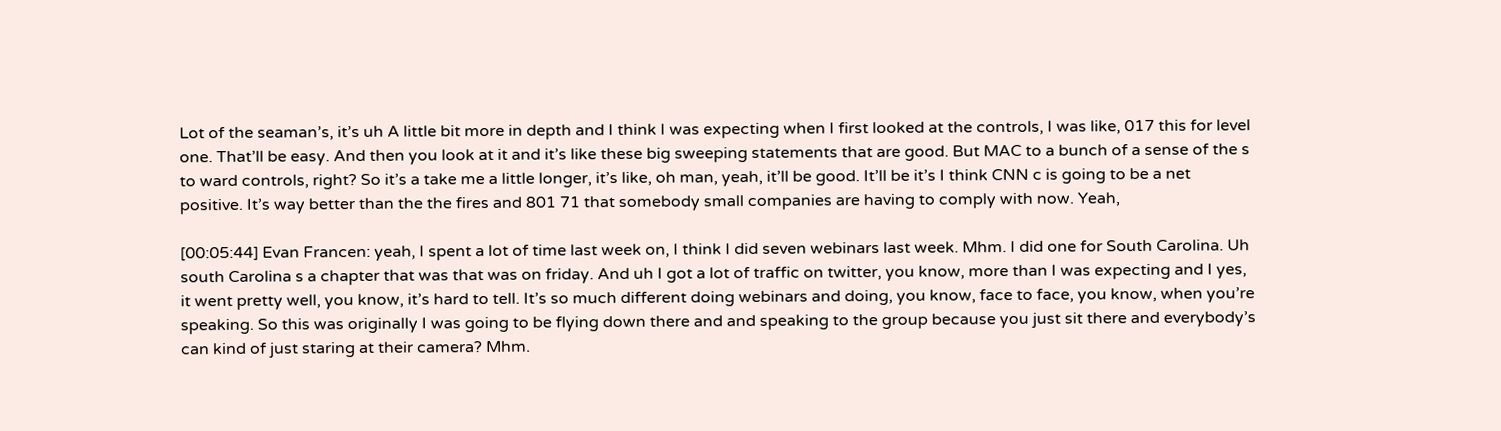Lot of the seaman’s, it’s uh A little bit more in depth and I think I was expecting when I first looked at the controls, I was like, 017 this for level one. That’ll be easy. And then you look at it and it’s like these big sweeping statements that are good. But MAC to a bunch of a sense of the s to ward controls, right? So it’s a take me a little longer, it’s like, oh man, yeah, it’ll be good. It’ll be it’s I think CNN c is going to be a net positive. It’s way better than the the fires and 801 71 that somebody small companies are having to comply with now. Yeah,

[00:05:44] Evan Francen: yeah, I spent a lot of time last week on, I think I did seven webinars last week. Mhm. I did one for South Carolina. Uh south Carolina s a chapter that was that was on friday. And uh I got a lot of traffic on twitter, you know, more than I was expecting and I yes, it went pretty well, you know, it’s hard to tell. It’s so much different doing webinars and doing, you know, face to face, you know, when you’re speaking. So this was originally I was going to be flying down there and and speaking to the group because you just sit there and everybody’s can kind of just staring at their camera? Mhm.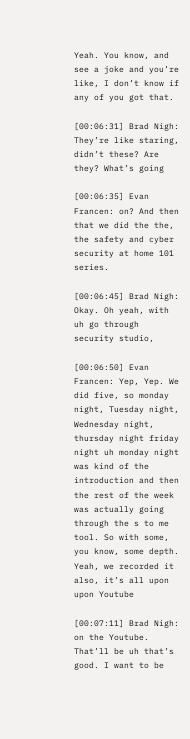Yeah. You know, and see a joke and you’re like, I don’t know if any of you got that.

[00:06:31] Brad Nigh: They’re like staring, didn’t these? Are they? What’s going

[00:06:35] Evan Francen: on? And then that we did the the, the safety and cyber security at home 101 series.

[00:06:45] Brad Nigh: Okay. Oh yeah, with uh go through security studio,

[00:06:50] Evan Francen: Yep, Yep. We did five, so monday night, Tuesday night, Wednesday night, thursday night friday night uh monday night was kind of the introduction and then the rest of the week was actually going through the s to me tool. So with some, you know, some depth. Yeah, we recorded it also, it’s all upon upon Youtube

[00:07:11] Brad Nigh: on the Youtube. That’ll be uh that’s good. I want to be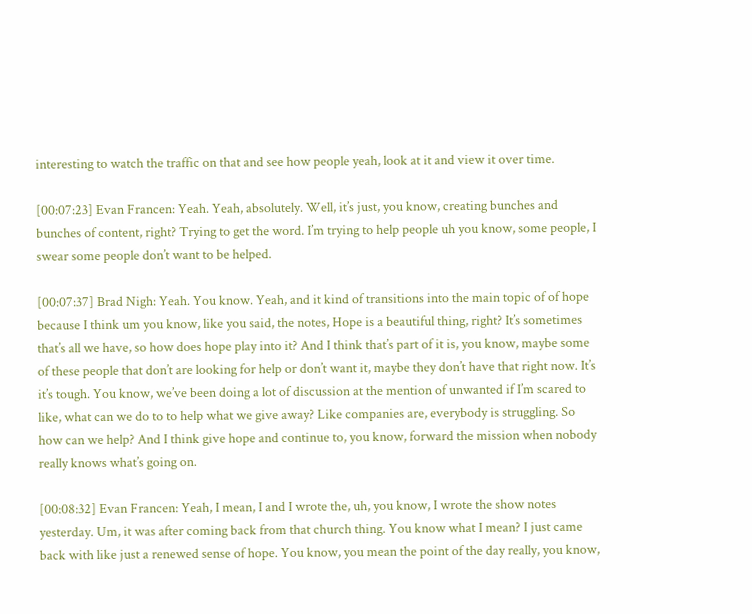interesting to watch the traffic on that and see how people yeah, look at it and view it over time.

[00:07:23] Evan Francen: Yeah. Yeah, absolutely. Well, it’s just, you know, creating bunches and bunches of content, right? Trying to get the word. I’m trying to help people uh you know, some people, I swear some people don’t want to be helped.

[00:07:37] Brad Nigh: Yeah. You know. Yeah, and it kind of transitions into the main topic of of hope because I think um you know, like you said, the notes, Hope is a beautiful thing, right? It’s sometimes that’s all we have, so how does hope play into it? And I think that’s part of it is, you know, maybe some of these people that don’t are looking for help or don’t want it, maybe they don’t have that right now. It’s it’s tough. You know, we’ve been doing a lot of discussion at the mention of unwanted if I’m scared to like, what can we do to to help what we give away? Like companies are, everybody is struggling. So how can we help? And I think give hope and continue to, you know, forward the mission when nobody really knows what’s going on.

[00:08:32] Evan Francen: Yeah, I mean, I and I wrote the, uh, you know, I wrote the show notes yesterday. Um, it was after coming back from that church thing. You know what I mean? I just came back with like just a renewed sense of hope. You know, you mean the point of the day really, you know,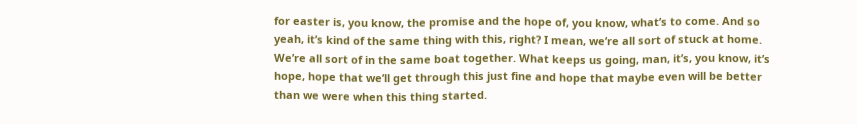for easter is, you know, the promise and the hope of, you know, what’s to come. And so yeah, it’s kind of the same thing with this, right? I mean, we’re all sort of stuck at home. We’re all sort of in the same boat together. What keeps us going, man, it’s, you know, it’s hope, hope that we’ll get through this just fine and hope that maybe even will be better than we were when this thing started.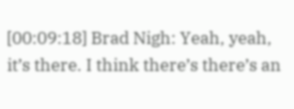[00:09:18] Brad Nigh: Yeah, yeah, it’s there. I think there’s there’s an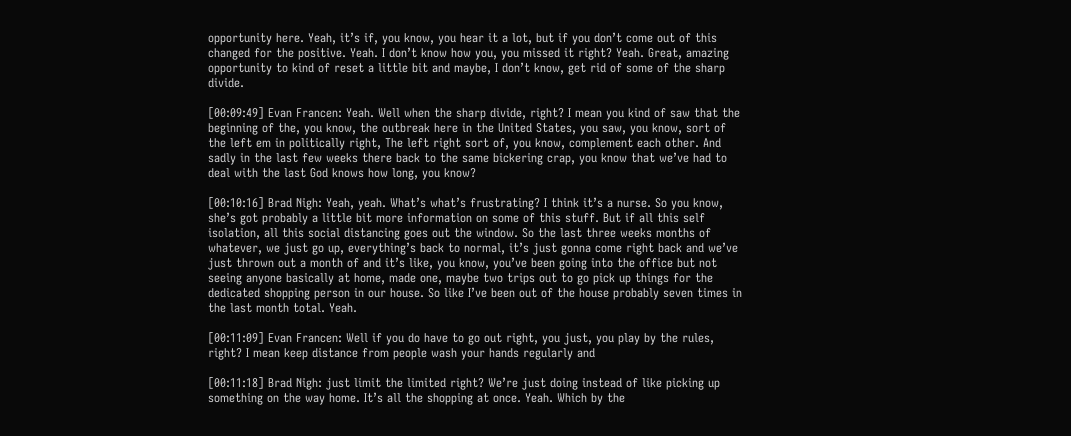opportunity here. Yeah, it’s if, you know, you hear it a lot, but if you don’t come out of this changed for the positive. Yeah. I don’t know how you, you missed it right? Yeah. Great, amazing opportunity to kind of reset a little bit and maybe, I don’t know, get rid of some of the sharp divide.

[00:09:49] Evan Francen: Yeah. Well when the sharp divide, right? I mean you kind of saw that the beginning of the, you know, the outbreak here in the United States, you saw, you know, sort of the left em in politically right, The left right sort of, you know, complement each other. And sadly in the last few weeks there back to the same bickering crap, you know that we’ve had to deal with the last God knows how long, you know?

[00:10:16] Brad Nigh: Yeah, yeah. What’s what’s frustrating? I think it’s a nurse. So you know, she’s got probably a little bit more information on some of this stuff. But if all this self isolation, all this social distancing goes out the window. So the last three weeks months of whatever, we just go up, everything’s back to normal, it’s just gonna come right back and we’ve just thrown out a month of and it’s like, you know, you’ve been going into the office but not seeing anyone basically at home, made one, maybe two trips out to go pick up things for the dedicated shopping person in our house. So like I’ve been out of the house probably seven times in the last month total. Yeah.

[00:11:09] Evan Francen: Well if you do have to go out right, you just, you play by the rules, right? I mean keep distance from people wash your hands regularly and

[00:11:18] Brad Nigh: just limit the limited right? We’re just doing instead of like picking up something on the way home. It’s all the shopping at once. Yeah. Which by the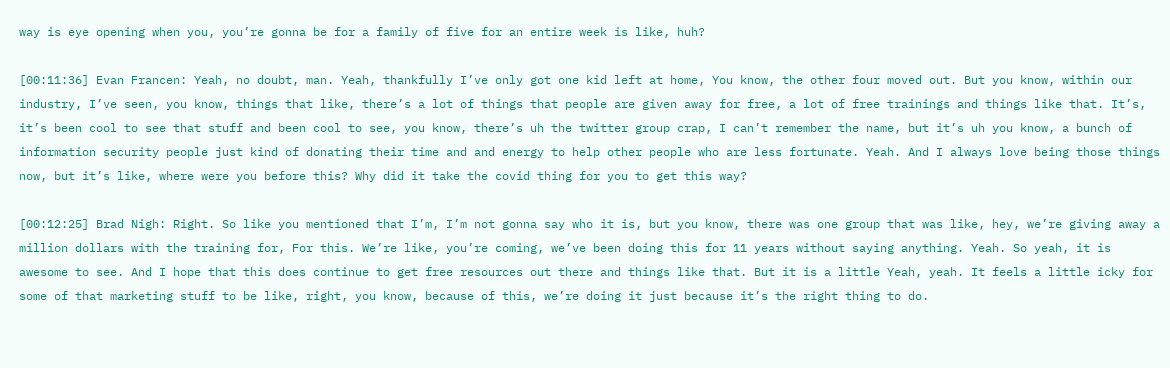way is eye opening when you, you’re gonna be for a family of five for an entire week is like, huh?

[00:11:36] Evan Francen: Yeah, no doubt, man. Yeah, thankfully I’ve only got one kid left at home, You know, the other four moved out. But you know, within our industry, I’ve seen, you know, things that like, there’s a lot of things that people are given away for free, a lot of free trainings and things like that. It’s, it’s been cool to see that stuff and been cool to see, you know, there’s uh the twitter group crap, I can’t remember the name, but it’s uh you know, a bunch of information security people just kind of donating their time and and energy to help other people who are less fortunate. Yeah. And I always love being those things now, but it’s like, where were you before this? Why did it take the covid thing for you to get this way?

[00:12:25] Brad Nigh: Right. So like you mentioned that I’m, I’m not gonna say who it is, but you know, there was one group that was like, hey, we’re giving away a million dollars with the training for, For this. We’re like, you’re coming, we’ve been doing this for 11 years without saying anything. Yeah. So yeah, it is awesome to see. And I hope that this does continue to get free resources out there and things like that. But it is a little Yeah, yeah. It feels a little icky for some of that marketing stuff to be like, right, you know, because of this, we’re doing it just because it’s the right thing to do.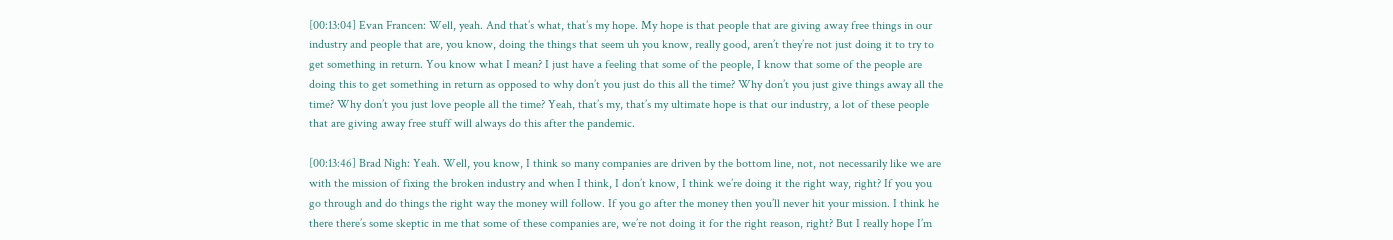[00:13:04] Evan Francen: Well, yeah. And that’s what, that’s my hope. My hope is that people that are giving away free things in our industry and people that are, you know, doing the things that seem uh you know, really good, aren’t they’re not just doing it to try to get something in return. You know what I mean? I just have a feeling that some of the people, I know that some of the people are doing this to get something in return as opposed to why don’t you just do this all the time? Why don’t you just give things away all the time? Why don’t you just love people all the time? Yeah, that’s my, that’s my ultimate hope is that our industry, a lot of these people that are giving away free stuff will always do this after the pandemic.

[00:13:46] Brad Nigh: Yeah. Well, you know, I think so many companies are driven by the bottom line, not, not necessarily like we are with the mission of fixing the broken industry and when I think, I don’t know, I think we’re doing it the right way, right? If you you go through and do things the right way the money will follow. If you go after the money then you’ll never hit your mission. I think he there there’s some skeptic in me that some of these companies are, we’re not doing it for the right reason, right? But I really hope I’m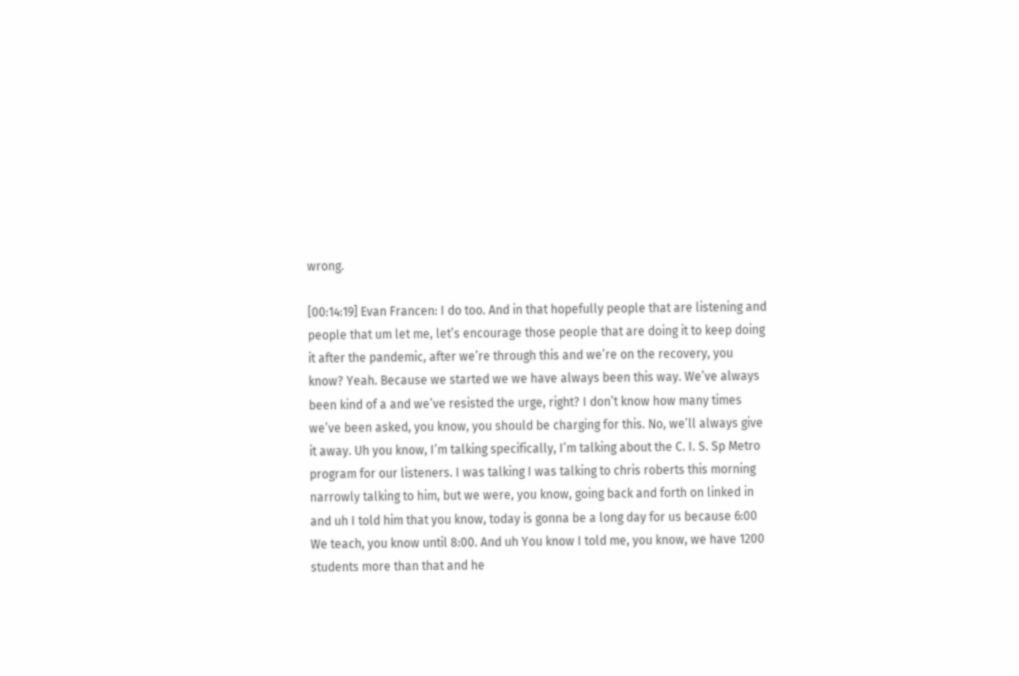wrong.

[00:14:19] Evan Francen: I do too. And in that hopefully people that are listening and people that um let me, let’s encourage those people that are doing it to keep doing it after the pandemic, after we’re through this and we’re on the recovery, you know? Yeah. Because we started we we have always been this way. We’ve always been kind of a and we’ve resisted the urge, right? I don’t know how many times we’ve been asked, you know, you should be charging for this. No, we’ll always give it away. Uh you know, I’m talking specifically, I’m talking about the C. I. S. Sp Metro program for our listeners. I was talking I was talking to chris roberts this morning narrowly talking to him, but we were, you know, going back and forth on linked in and uh I told him that you know, today is gonna be a long day for us because 6:00 We teach, you know until 8:00. And uh You know I told me, you know, we have 1200 students more than that and he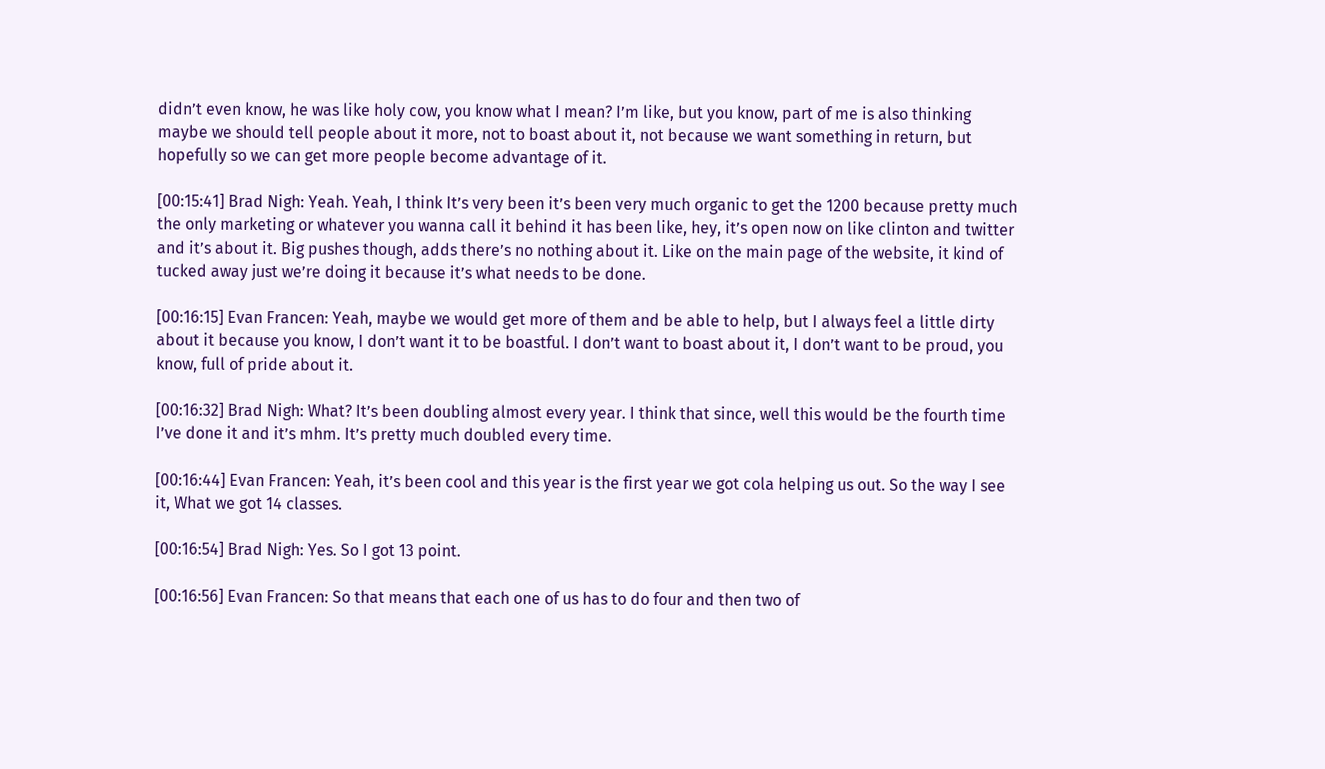didn’t even know, he was like holy cow, you know what I mean? I’m like, but you know, part of me is also thinking maybe we should tell people about it more, not to boast about it, not because we want something in return, but hopefully so we can get more people become advantage of it.

[00:15:41] Brad Nigh: Yeah. Yeah, I think It’s very been it’s been very much organic to get the 1200 because pretty much the only marketing or whatever you wanna call it behind it has been like, hey, it’s open now on like clinton and twitter and it’s about it. Big pushes though, adds there’s no nothing about it. Like on the main page of the website, it kind of tucked away just we’re doing it because it’s what needs to be done.

[00:16:15] Evan Francen: Yeah, maybe we would get more of them and be able to help, but I always feel a little dirty about it because you know, I don’t want it to be boastful. I don’t want to boast about it, I don’t want to be proud, you know, full of pride about it.

[00:16:32] Brad Nigh: What? It’s been doubling almost every year. I think that since, well this would be the fourth time I’ve done it and it’s mhm. It’s pretty much doubled every time.

[00:16:44] Evan Francen: Yeah, it’s been cool and this year is the first year we got cola helping us out. So the way I see it, What we got 14 classes.

[00:16:54] Brad Nigh: Yes. So I got 13 point.

[00:16:56] Evan Francen: So that means that each one of us has to do four and then two of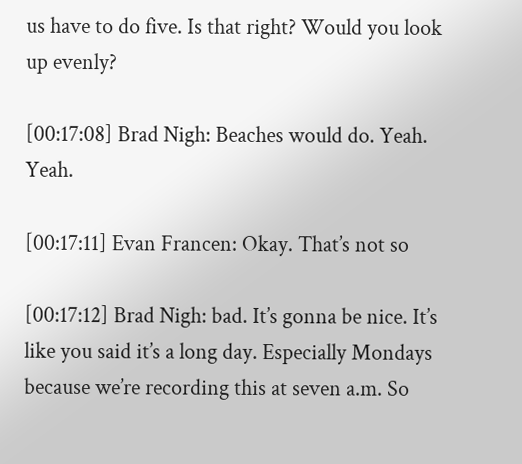us have to do five. Is that right? Would you look up evenly?

[00:17:08] Brad Nigh: Beaches would do. Yeah. Yeah.

[00:17:11] Evan Francen: Okay. That’s not so

[00:17:12] Brad Nigh: bad. It’s gonna be nice. It’s like you said it’s a long day. Especially Mondays because we’re recording this at seven a.m. So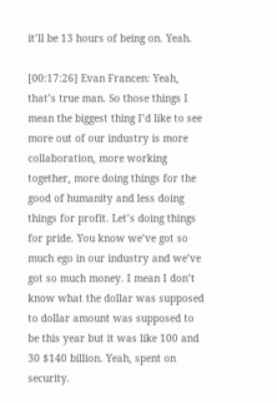it’ll be 13 hours of being on. Yeah.

[00:17:26] Evan Francen: Yeah, that’s true man. So those things I mean the biggest thing I’d like to see more out of our industry is more collaboration, more working together, more doing things for the good of humanity and less doing things for profit. Let’s doing things for pride. You know we’ve got so much ego in our industry and we’ve got so much money. I mean I don’t know what the dollar was supposed to dollar amount was supposed to be this year but it was like 100 and 30 $140 billion. Yeah, spent on security.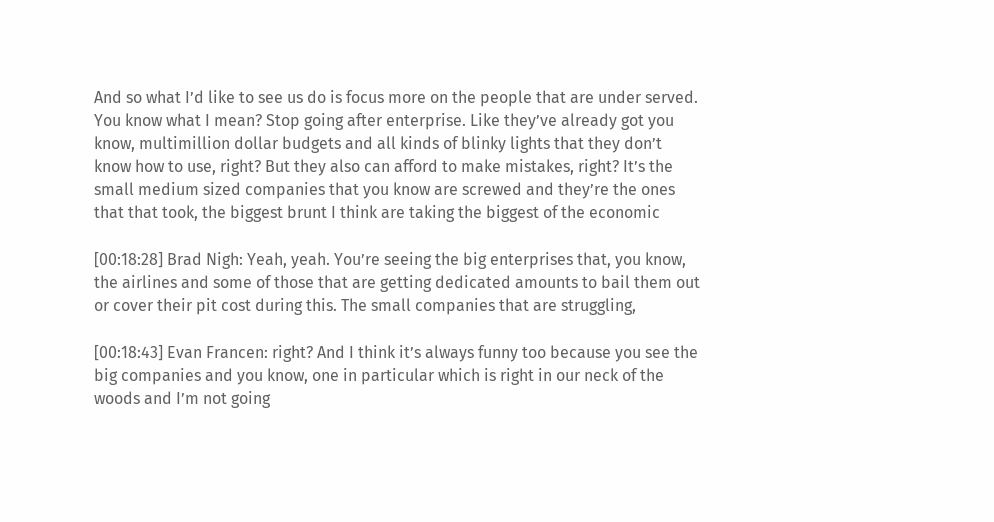And so what I’d like to see us do is focus more on the people that are under served. You know what I mean? Stop going after enterprise. Like they’ve already got you know, multimillion dollar budgets and all kinds of blinky lights that they don’t know how to use, right? But they also can afford to make mistakes, right? It’s the small medium sized companies that you know are screwed and they’re the ones that that took, the biggest brunt I think are taking the biggest of the economic

[00:18:28] Brad Nigh: Yeah, yeah. You’re seeing the big enterprises that, you know, the airlines and some of those that are getting dedicated amounts to bail them out or cover their pit cost during this. The small companies that are struggling,

[00:18:43] Evan Francen: right? And I think it’s always funny too because you see the big companies and you know, one in particular which is right in our neck of the woods and I’m not going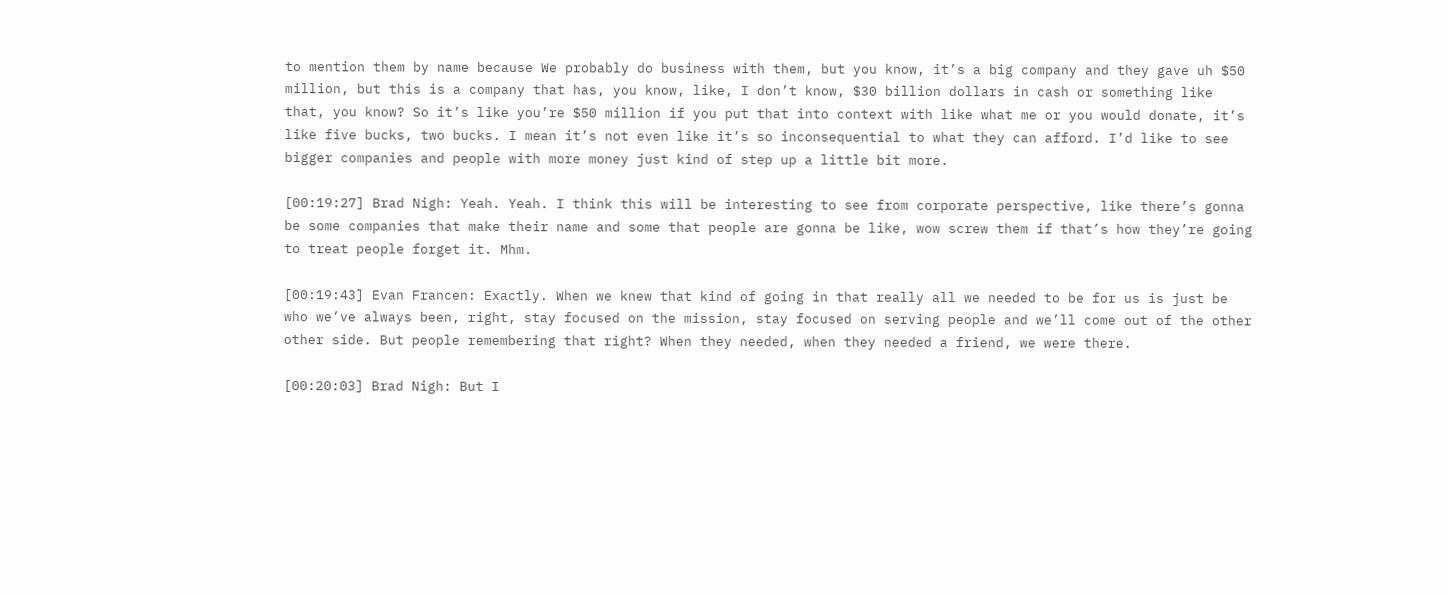to mention them by name because We probably do business with them, but you know, it’s a big company and they gave uh $50 million, but this is a company that has, you know, like, I don’t know, $30 billion dollars in cash or something like that, you know? So it’s like you’re $50 million if you put that into context with like what me or you would donate, it’s like five bucks, two bucks. I mean it’s not even like it’s so inconsequential to what they can afford. I’d like to see bigger companies and people with more money just kind of step up a little bit more.

[00:19:27] Brad Nigh: Yeah. Yeah. I think this will be interesting to see from corporate perspective, like there’s gonna be some companies that make their name and some that people are gonna be like, wow screw them if that’s how they’re going to treat people forget it. Mhm.

[00:19:43] Evan Francen: Exactly. When we knew that kind of going in that really all we needed to be for us is just be who we’ve always been, right, stay focused on the mission, stay focused on serving people and we’ll come out of the other other side. But people remembering that right? When they needed, when they needed a friend, we were there.

[00:20:03] Brad Nigh: But I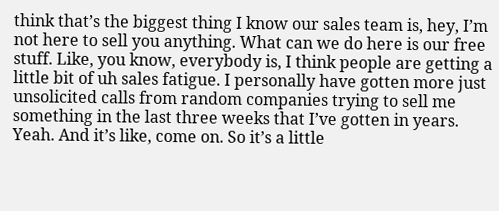think that’s the biggest thing I know our sales team is, hey, I’m not here to sell you anything. What can we do here is our free stuff. Like, you know, everybody is, I think people are getting a little bit of uh sales fatigue. I personally have gotten more just unsolicited calls from random companies trying to sell me something in the last three weeks that I’ve gotten in years. Yeah. And it’s like, come on. So it’s a little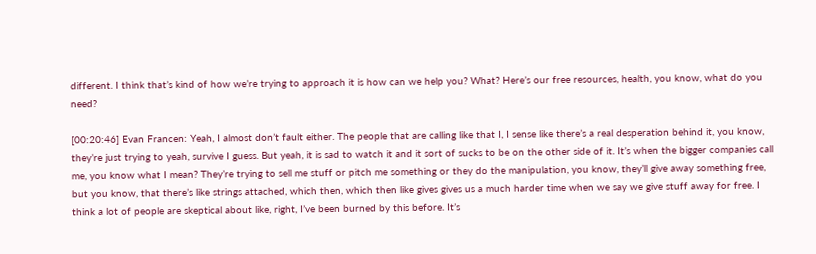different. I think that’s kind of how we’re trying to approach it is how can we help you? What? Here’s our free resources, health, you know, what do you need?

[00:20:46] Evan Francen: Yeah, I almost don’t fault either. The people that are calling like that I, I sense like there’s a real desperation behind it, you know, they’re just trying to yeah, survive I guess. But yeah, it is sad to watch it and it sort of sucks to be on the other side of it. It’s when the bigger companies call me, you know what I mean? They’re trying to sell me stuff or pitch me something or they do the manipulation, you know, they’ll give away something free, but you know, that there’s like strings attached, which then, which then like gives gives us a much harder time when we say we give stuff away for free. I think a lot of people are skeptical about like, right, I’ve been burned by this before. It’s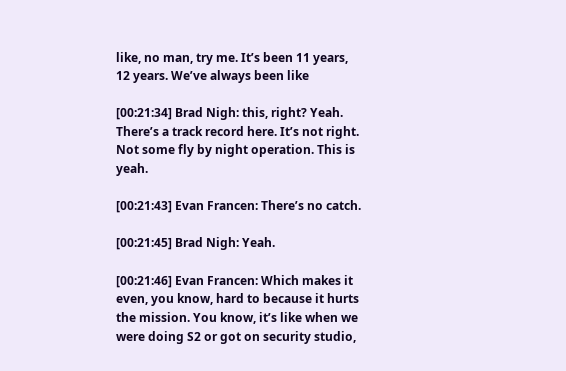like, no man, try me. It’s been 11 years, 12 years. We’ve always been like

[00:21:34] Brad Nigh: this, right? Yeah. There’s a track record here. It’s not right. Not some fly by night operation. This is yeah.

[00:21:43] Evan Francen: There’s no catch.

[00:21:45] Brad Nigh: Yeah.

[00:21:46] Evan Francen: Which makes it even, you know, hard to because it hurts the mission. You know, it’s like when we were doing S2 or got on security studio,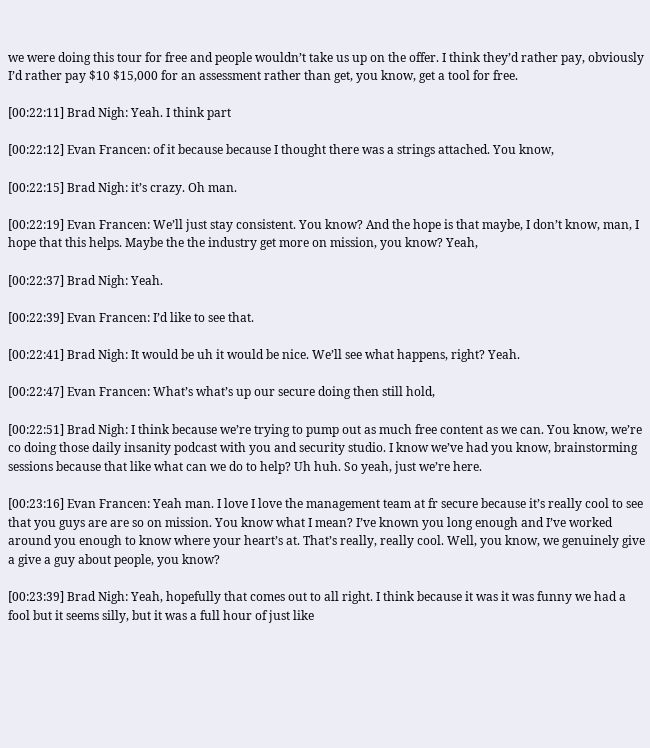we were doing this tour for free and people wouldn’t take us up on the offer. I think they’d rather pay, obviously I’d rather pay $10 $15,000 for an assessment rather than get, you know, get a tool for free.

[00:22:11] Brad Nigh: Yeah. I think part

[00:22:12] Evan Francen: of it because because I thought there was a strings attached. You know,

[00:22:15] Brad Nigh: it’s crazy. Oh man.

[00:22:19] Evan Francen: We’ll just stay consistent. You know? And the hope is that maybe, I don’t know, man, I hope that this helps. Maybe the the industry get more on mission, you know? Yeah,

[00:22:37] Brad Nigh: Yeah.

[00:22:39] Evan Francen: I’d like to see that.

[00:22:41] Brad Nigh: It would be uh it would be nice. We’ll see what happens, right? Yeah.

[00:22:47] Evan Francen: What’s what’s up our secure doing then still hold,

[00:22:51] Brad Nigh: I think because we’re trying to pump out as much free content as we can. You know, we’re co doing those daily insanity podcast with you and security studio. I know we’ve had you know, brainstorming sessions because that like what can we do to help? Uh huh. So yeah, just we’re here.

[00:23:16] Evan Francen: Yeah man. I love I love the management team at fr secure because it’s really cool to see that you guys are are so on mission. You know what I mean? I’ve known you long enough and I’ve worked around you enough to know where your heart’s at. That’s really, really cool. Well, you know, we genuinely give a give a guy about people, you know?

[00:23:39] Brad Nigh: Yeah, hopefully that comes out to all right. I think because it was it was funny we had a fool but it seems silly, but it was a full hour of just like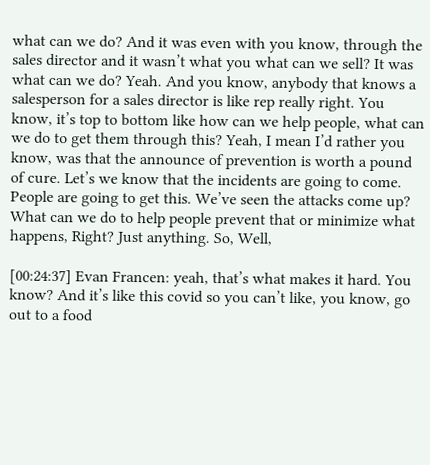what can we do? And it was even with you know, through the sales director and it wasn’t what you what can we sell? It was what can we do? Yeah. And you know, anybody that knows a salesperson for a sales director is like rep really right. You know, it’s top to bottom like how can we help people, what can we do to get them through this? Yeah, I mean I’d rather you know, was that the announce of prevention is worth a pound of cure. Let’s we know that the incidents are going to come. People are going to get this. We’ve seen the attacks come up? What can we do to help people prevent that or minimize what happens, Right? Just anything. So, Well,

[00:24:37] Evan Francen: yeah, that’s what makes it hard. You know? And it’s like this covid so you can’t like, you know, go out to a food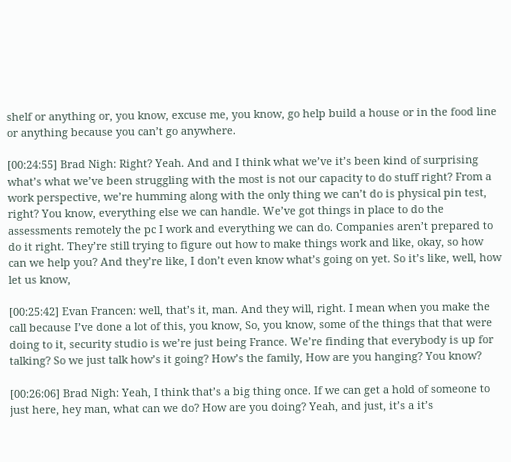shelf or anything or, you know, excuse me, you know, go help build a house or in the food line or anything because you can’t go anywhere.

[00:24:55] Brad Nigh: Right? Yeah. And and I think what we’ve it’s been kind of surprising what’s what we’ve been struggling with the most is not our capacity to do stuff right? From a work perspective, we’re humming along with the only thing we can’t do is physical pin test, right? You know, everything else we can handle. We’ve got things in place to do the assessments remotely the pc I work and everything we can do. Companies aren’t prepared to do it right. They’re still trying to figure out how to make things work and like, okay, so how can we help you? And they’re like, I don’t even know what’s going on yet. So it’s like, well, how let us know,

[00:25:42] Evan Francen: well, that’s it, man. And they will, right. I mean when you make the call because I’ve done a lot of this, you know, So, you know, some of the things that that were doing to it, security studio is we’re just being France. We’re finding that everybody is up for talking? So we just talk how’s it going? How’s the family, How are you hanging? You know?

[00:26:06] Brad Nigh: Yeah, I think that’s a big thing once. If we can get a hold of someone to just here, hey man, what can we do? How are you doing? Yeah, and just, it’s a it’s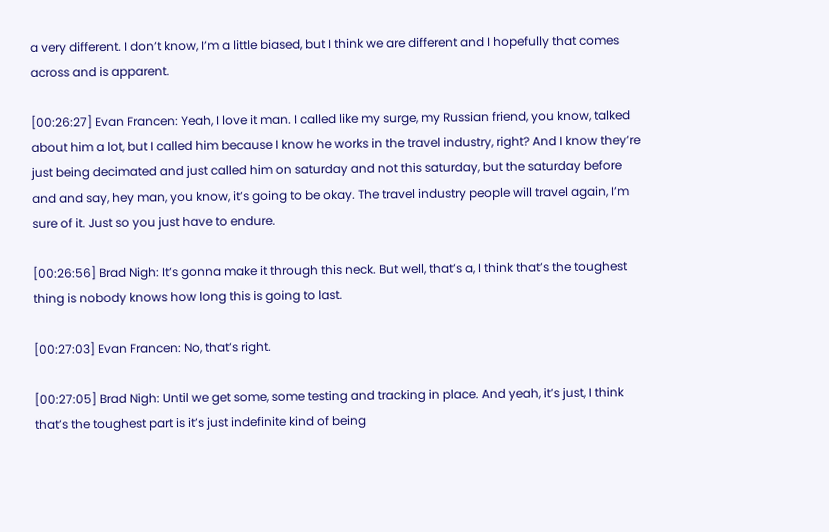a very different. I don’t know, I’m a little biased, but I think we are different and I hopefully that comes across and is apparent.

[00:26:27] Evan Francen: Yeah, I love it man. I called like my surge, my Russian friend, you know, talked about him a lot, but I called him because I know he works in the travel industry, right? And I know they’re just being decimated and just called him on saturday and not this saturday, but the saturday before and and say, hey man, you know, it’s going to be okay. The travel industry people will travel again, I’m sure of it. Just so you just have to endure.

[00:26:56] Brad Nigh: It’s gonna make it through this neck. But well, that’s a, I think that’s the toughest thing is nobody knows how long this is going to last.

[00:27:03] Evan Francen: No, that’s right.

[00:27:05] Brad Nigh: Until we get some, some testing and tracking in place. And yeah, it’s just, I think that’s the toughest part is it’s just indefinite kind of being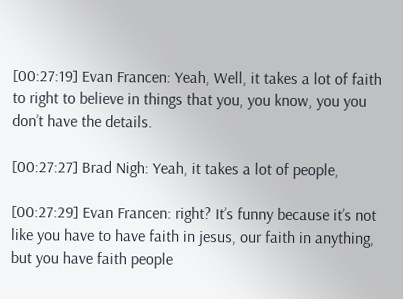[00:27:19] Evan Francen: Yeah, Well, it takes a lot of faith to right to believe in things that you, you know, you you don’t have the details.

[00:27:27] Brad Nigh: Yeah, it takes a lot of people,

[00:27:29] Evan Francen: right? It’s funny because it’s not like you have to have faith in jesus, our faith in anything, but you have faith people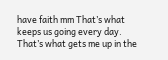have faith mm That’s what keeps us going every day. That’s what gets me up in the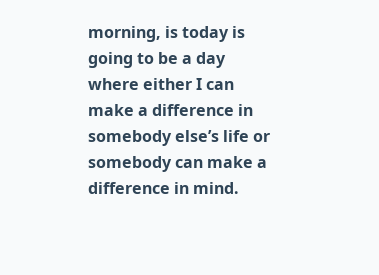morning, is today is going to be a day where either I can make a difference in somebody else’s life or somebody can make a difference in mind.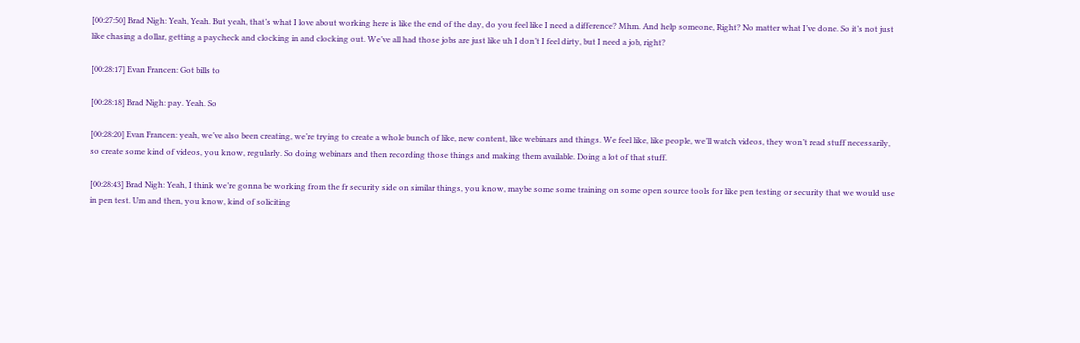[00:27:50] Brad Nigh: Yeah, Yeah. But yeah, that’s what I love about working here is like the end of the day, do you feel like I need a difference? Mhm. And help someone, Right? No matter what I’ve done. So it’s not just like chasing a dollar, getting a paycheck and clocking in and clocking out. We’ve all had those jobs are just like uh I don’t I feel dirty, but I need a job, right?

[00:28:17] Evan Francen: Got bills to

[00:28:18] Brad Nigh: pay. Yeah. So

[00:28:20] Evan Francen: yeah, we’ve also been creating, we’re trying to create a whole bunch of like, new content, like webinars and things. We feel like, like people, we’ll watch videos, they won’t read stuff necessarily, so create some kind of videos, you know, regularly. So doing webinars and then recording those things and making them available. Doing a lot of that stuff.

[00:28:43] Brad Nigh: Yeah, I think we’re gonna be working from the fr security side on similar things, you know, maybe some some training on some open source tools for like pen testing or security that we would use in pen test. Um and then, you know, kind of soliciting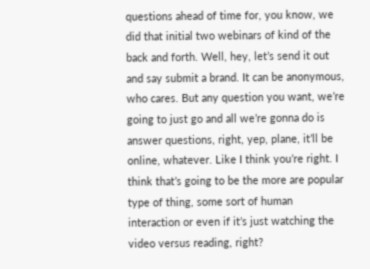questions ahead of time for, you know, we did that initial two webinars of kind of the back and forth. Well, hey, let’s send it out and say submit a brand. It can be anonymous, who cares. But any question you want, we’re going to just go and all we’re gonna do is answer questions, right, yep, plane, it’ll be online, whatever. Like I think you’re right. I think that’s going to be the more are popular type of thing, some sort of human interaction or even if it’s just watching the video versus reading, right?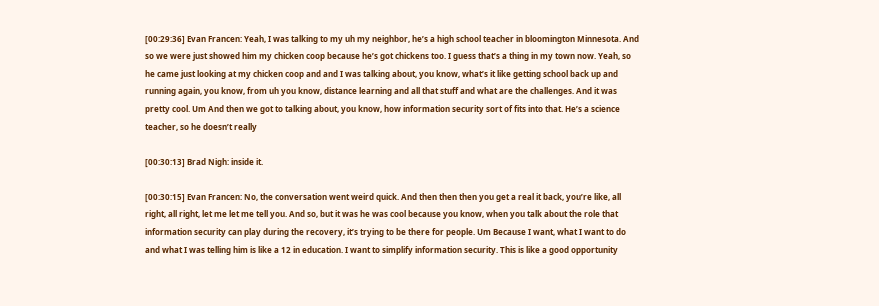[00:29:36] Evan Francen: Yeah, I was talking to my uh my neighbor, he’s a high school teacher in bloomington Minnesota. And so we were just showed him my chicken coop because he’s got chickens too. I guess that’s a thing in my town now. Yeah, so he came just looking at my chicken coop and and I was talking about, you know, what’s it like getting school back up and running again, you know, from uh you know, distance learning and all that stuff and what are the challenges. And it was pretty cool. Um And then we got to talking about, you know, how information security sort of fits into that. He’s a science teacher, so he doesn’t really

[00:30:13] Brad Nigh: inside it.

[00:30:15] Evan Francen: No, the conversation went weird quick. And then then then you get a real it back, you’re like, all right, all right, let me let me tell you. And so, but it was he was cool because you know, when you talk about the role that information security can play during the recovery, it’s trying to be there for people. Um Because I want, what I want to do and what I was telling him is like a 12 in education. I want to simplify information security. This is like a good opportunity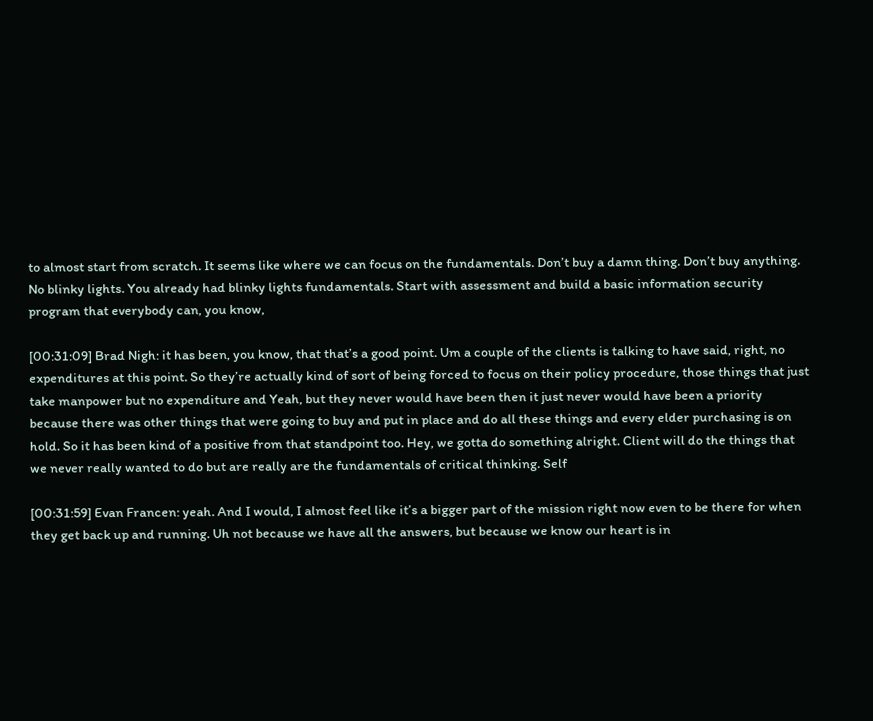to almost start from scratch. It seems like where we can focus on the fundamentals. Don’t buy a damn thing. Don’t buy anything. No blinky lights. You already had blinky lights fundamentals. Start with assessment and build a basic information security program that everybody can, you know,

[00:31:09] Brad Nigh: it has been, you know, that that’s a good point. Um a couple of the clients is talking to have said, right, no expenditures at this point. So they’re actually kind of sort of being forced to focus on their policy procedure, those things that just take manpower but no expenditure and Yeah, but they never would have been then it just never would have been a priority because there was other things that were going to buy and put in place and do all these things and every elder purchasing is on hold. So it has been kind of a positive from that standpoint too. Hey, we gotta do something alright. Client will do the things that we never really wanted to do but are really are the fundamentals of critical thinking. Self

[00:31:59] Evan Francen: yeah. And I would, I almost feel like it’s a bigger part of the mission right now even to be there for when they get back up and running. Uh not because we have all the answers, but because we know our heart is in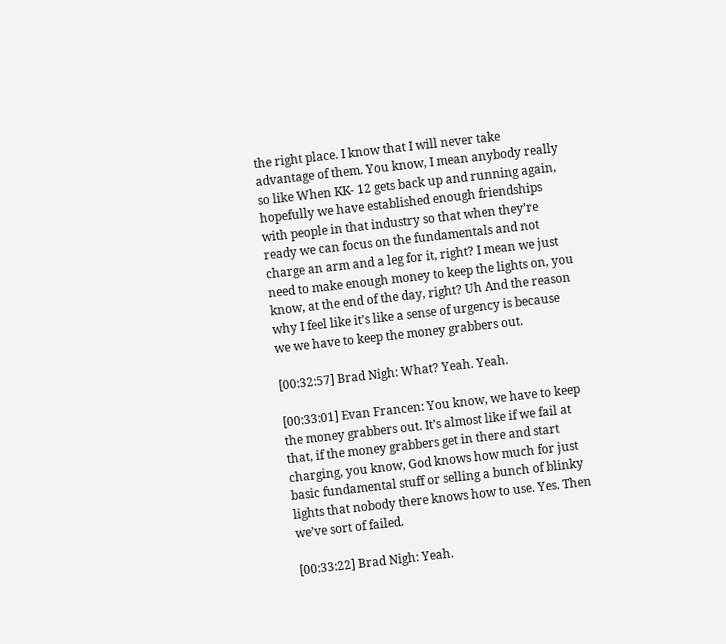the right place. I know that I will never take advantage of them. You know, I mean anybody really so like When KK- 12 gets back up and running again, hopefully we have established enough friendships with people in that industry so that when they’re ready we can focus on the fundamentals and not charge an arm and a leg for it, right? I mean we just need to make enough money to keep the lights on, you know, at the end of the day, right? Uh And the reason why I feel like it’s like a sense of urgency is because we we have to keep the money grabbers out.

[00:32:57] Brad Nigh: What? Yeah. Yeah.

[00:33:01] Evan Francen: You know, we have to keep the money grabbers out. It’s almost like if we fail at that, if the money grabbers get in there and start charging, you know, God knows how much for just basic fundamental stuff or selling a bunch of blinky lights that nobody there knows how to use. Yes. Then we’ve sort of failed.

[00:33:22] Brad Nigh: Yeah.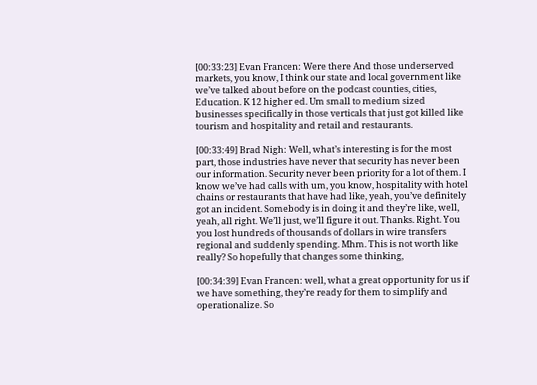[00:33:23] Evan Francen: Were there And those underserved markets, you know, I think our state and local government like we’ve talked about before on the podcast counties, cities, Education. K 12 higher ed. Um small to medium sized businesses specifically in those verticals that just got killed like tourism and hospitality and retail and restaurants.

[00:33:49] Brad Nigh: Well, what’s interesting is for the most part, those industries have never that security has never been our information. Security never been priority for a lot of them. I know we’ve had calls with um, you know, hospitality with hotel chains or restaurants that have had like, yeah, you’ve definitely got an incident. Somebody is in doing it and they’re like, well, yeah, all right. We’ll just, we’ll figure it out. Thanks. Right. You you lost hundreds of thousands of dollars in wire transfers regional and suddenly spending. Mhm. This is not worth like really? So hopefully that changes some thinking,

[00:34:39] Evan Francen: well, what a great opportunity for us if we have something, they’re ready for them to simplify and operationalize. So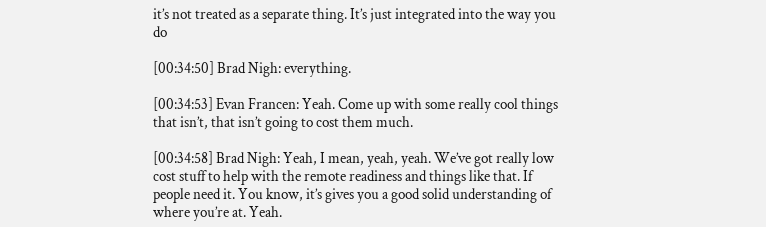it’s not treated as a separate thing. It’s just integrated into the way you do

[00:34:50] Brad Nigh: everything.

[00:34:53] Evan Francen: Yeah. Come up with some really cool things that isn’t, that isn’t going to cost them much.

[00:34:58] Brad Nigh: Yeah, I mean, yeah, yeah. We’ve got really low cost stuff to help with the remote readiness and things like that. If people need it. You know, it’s gives you a good solid understanding of where you’re at. Yeah.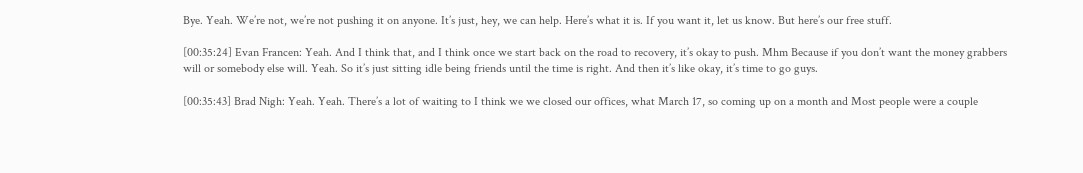Bye. Yeah. We’re not, we’re not pushing it on anyone. It’s just, hey, we can help. Here’s what it is. If you want it, let us know. But here’s our free stuff.

[00:35:24] Evan Francen: Yeah. And I think that, and I think once we start back on the road to recovery, it’s okay to push. Mhm Because if you don’t want the money grabbers will or somebody else will. Yeah. So it’s just sitting idle being friends until the time is right. And then it’s like okay, it’s time to go guys.

[00:35:43] Brad Nigh: Yeah. Yeah. There’s a lot of waiting to I think we we closed our offices, what March 17, so coming up on a month and Most people were a couple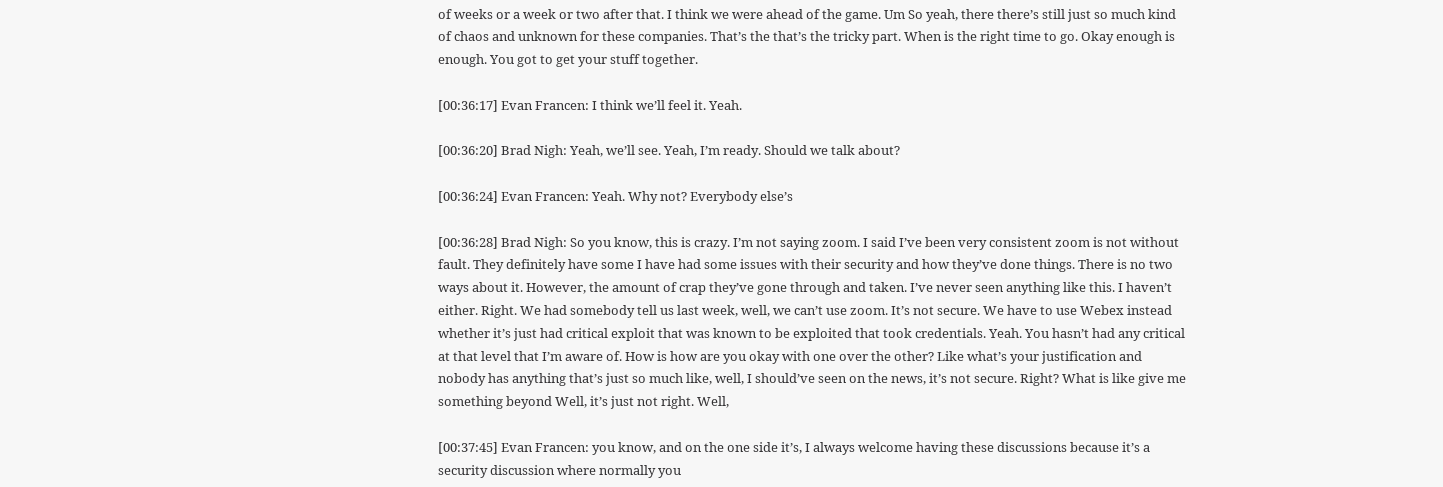of weeks or a week or two after that. I think we were ahead of the game. Um So yeah, there there’s still just so much kind of chaos and unknown for these companies. That’s the that’s the tricky part. When is the right time to go. Okay enough is enough. You got to get your stuff together.

[00:36:17] Evan Francen: I think we’ll feel it. Yeah.

[00:36:20] Brad Nigh: Yeah, we’ll see. Yeah, I’m ready. Should we talk about?

[00:36:24] Evan Francen: Yeah. Why not? Everybody else’s

[00:36:28] Brad Nigh: So you know, this is crazy. I’m not saying zoom. I said I’ve been very consistent zoom is not without fault. They definitely have some I have had some issues with their security and how they’ve done things. There is no two ways about it. However, the amount of crap they’ve gone through and taken. I’ve never seen anything like this. I haven’t either. Right. We had somebody tell us last week, well, we can’t use zoom. It’s not secure. We have to use Webex instead whether it’s just had critical exploit that was known to be exploited that took credentials. Yeah. You hasn’t had any critical at that level that I’m aware of. How is how are you okay with one over the other? Like what’s your justification and nobody has anything that’s just so much like, well, I should’ve seen on the news, it’s not secure. Right? What is like give me something beyond Well, it’s just not right. Well,

[00:37:45] Evan Francen: you know, and on the one side it’s, I always welcome having these discussions because it’s a security discussion where normally you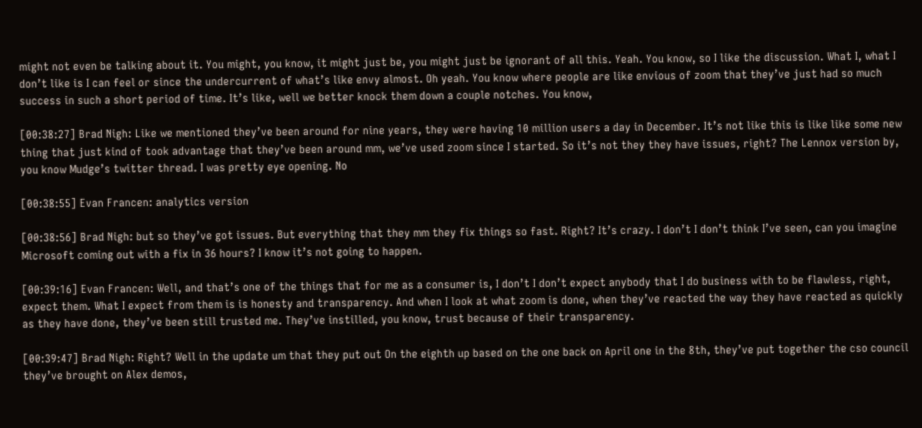might not even be talking about it. You might, you know, it might just be, you might just be ignorant of all this. Yeah. You know, so I like the discussion. What I, what I don’t like is I can feel or since the undercurrent of what’s like envy almost. Oh yeah. You know where people are like envious of zoom that they’ve just had so much success in such a short period of time. It’s like, well we better knock them down a couple notches. You know,

[00:38:27] Brad Nigh: Like we mentioned they’ve been around for nine years, they were having 10 million users a day in December. It’s not like this is like like some new thing that just kind of took advantage that they’ve been around mm, we’ve used zoom since I started. So it’s not they they have issues, right? The Lennox version by, you know Mudge’s twitter thread. I was pretty eye opening. No

[00:38:55] Evan Francen: analytics version

[00:38:56] Brad Nigh: but so they’ve got issues. But everything that they mm they fix things so fast. Right? It’s crazy. I don’t I don’t think I’ve seen, can you imagine Microsoft coming out with a fix in 36 hours? I know it’s not going to happen.

[00:39:16] Evan Francen: Well, and that’s one of the things that for me as a consumer is, I don’t I don’t expect anybody that I do business with to be flawless, right, expect them. What I expect from them is is honesty and transparency. And when I look at what zoom is done, when they’ve reacted the way they have reacted as quickly as they have done, they’ve been still trusted me. They’ve instilled, you know, trust because of their transparency.

[00:39:47] Brad Nigh: Right? Well in the update um that they put out On the eighth up based on the one back on April one in the 8th, they’ve put together the cso council they’ve brought on Alex demos,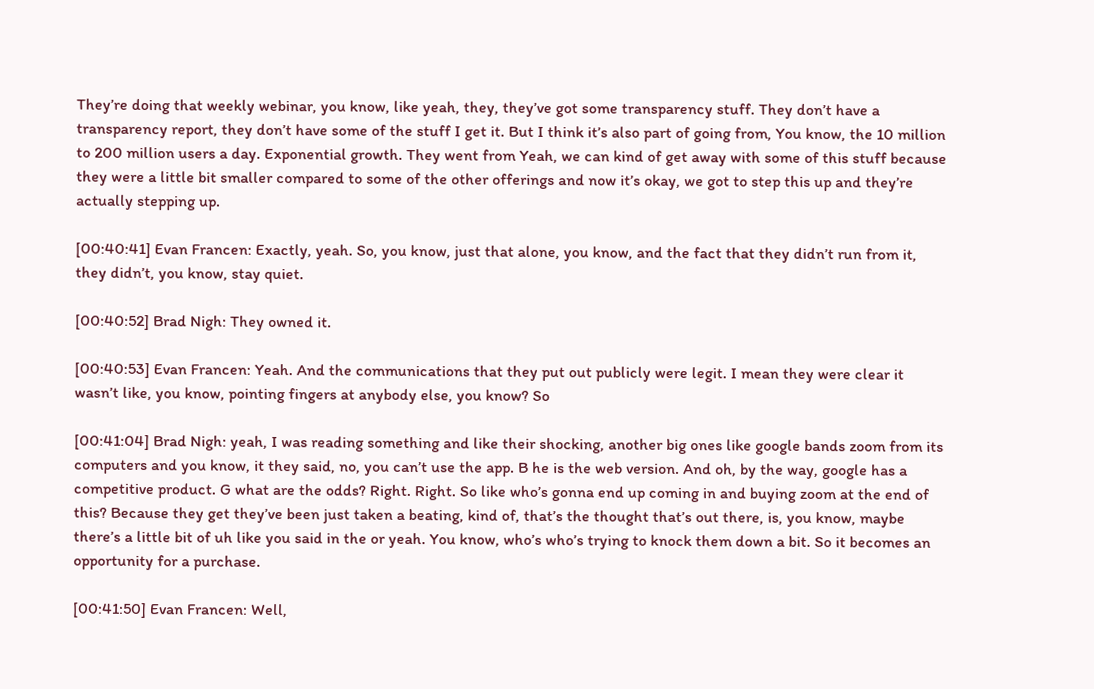They’re doing that weekly webinar, you know, like yeah, they, they’ve got some transparency stuff. They don’t have a transparency report, they don’t have some of the stuff I get it. But I think it’s also part of going from, You know, the 10 million to 200 million users a day. Exponential growth. They went from Yeah, we can kind of get away with some of this stuff because they were a little bit smaller compared to some of the other offerings and now it’s okay, we got to step this up and they’re actually stepping up.

[00:40:41] Evan Francen: Exactly, yeah. So, you know, just that alone, you know, and the fact that they didn’t run from it, they didn’t, you know, stay quiet.

[00:40:52] Brad Nigh: They owned it.

[00:40:53] Evan Francen: Yeah. And the communications that they put out publicly were legit. I mean they were clear it wasn’t like, you know, pointing fingers at anybody else, you know? So

[00:41:04] Brad Nigh: yeah, I was reading something and like their shocking, another big ones like google bands zoom from its computers and you know, it they said, no, you can’t use the app. B he is the web version. And oh, by the way, google has a competitive product. G what are the odds? Right. Right. So like who’s gonna end up coming in and buying zoom at the end of this? Because they get they’ve been just taken a beating, kind of, that’s the thought that’s out there, is, you know, maybe there’s a little bit of uh like you said in the or yeah. You know, who’s who’s trying to knock them down a bit. So it becomes an opportunity for a purchase.

[00:41:50] Evan Francen: Well,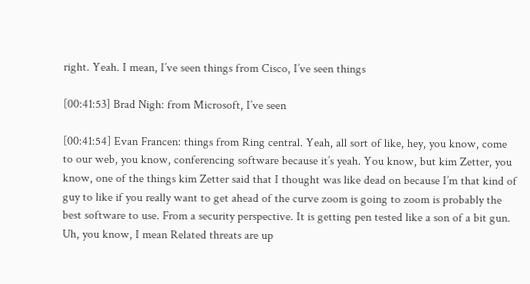right. Yeah. I mean, I’ve seen things from Cisco, I’ve seen things

[00:41:53] Brad Nigh: from Microsoft, I’ve seen

[00:41:54] Evan Francen: things from Ring central. Yeah, all sort of like, hey, you know, come to our web, you know, conferencing software because it’s yeah. You know, but kim Zetter, you know, one of the things kim Zetter said that I thought was like dead on because I’m that kind of guy to like if you really want to get ahead of the curve zoom is going to zoom is probably the best software to use. From a security perspective. It is getting pen tested like a son of a bit gun. Uh, you know, I mean Related threats are up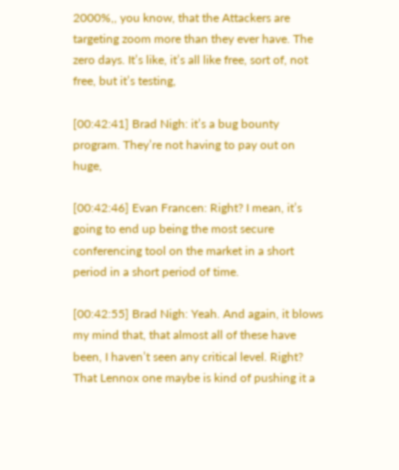2000%,, you know, that the Attackers are targeting zoom more than they ever have. The zero days. It’s like, it’s all like free, sort of, not free, but it’s testing,

[00:42:41] Brad Nigh: it’s a bug bounty program. They’re not having to pay out on huge,

[00:42:46] Evan Francen: Right? I mean, it’s going to end up being the most secure conferencing tool on the market in a short period in a short period of time.

[00:42:55] Brad Nigh: Yeah. And again, it blows my mind that, that almost all of these have been, I haven’t seen any critical level. Right? That Lennox one maybe is kind of pushing it a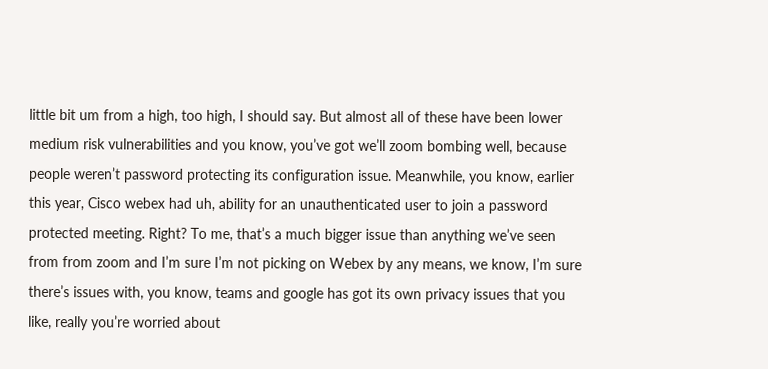little bit um from a high, too high, I should say. But almost all of these have been lower medium risk vulnerabilities and you know, you’ve got we’ll zoom bombing well, because people weren’t password protecting its configuration issue. Meanwhile, you know, earlier this year, Cisco webex had uh, ability for an unauthenticated user to join a password protected meeting. Right? To me, that’s a much bigger issue than anything we’ve seen from from zoom and I’m sure I’m not picking on Webex by any means, we know, I’m sure there’s issues with, you know, teams and google has got its own privacy issues that you like, really you’re worried about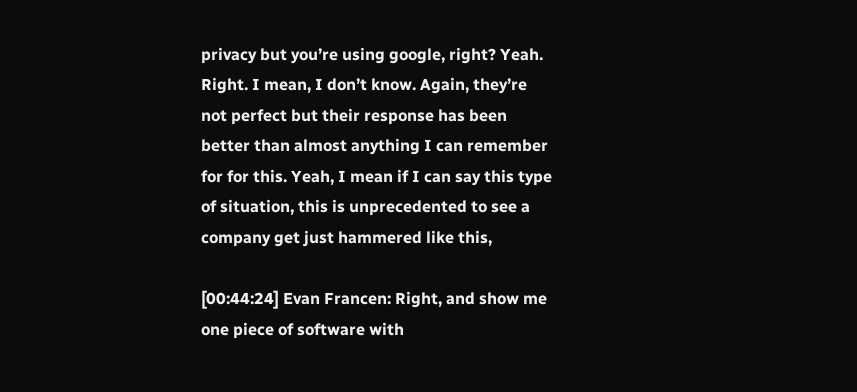privacy but you’re using google, right? Yeah. Right. I mean, I don’t know. Again, they’re not perfect but their response has been better than almost anything I can remember for for this. Yeah, I mean if I can say this type of situation, this is unprecedented to see a company get just hammered like this,

[00:44:24] Evan Francen: Right, and show me one piece of software with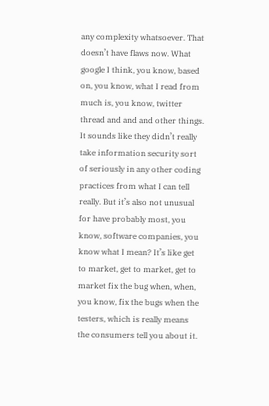any complexity whatsoever. That doesn’t have flaws now. What google I think, you know, based on, you know, what I read from much is, you know, twitter thread and and and other things. It sounds like they didn’t really take information security sort of seriously in any other coding practices from what I can tell really. But it’s also not unusual for have probably most, you know, software companies, you know what I mean? It’s like get to market, get to market, get to market fix the bug when, when, you know, fix the bugs when the testers, which is really means the consumers tell you about it.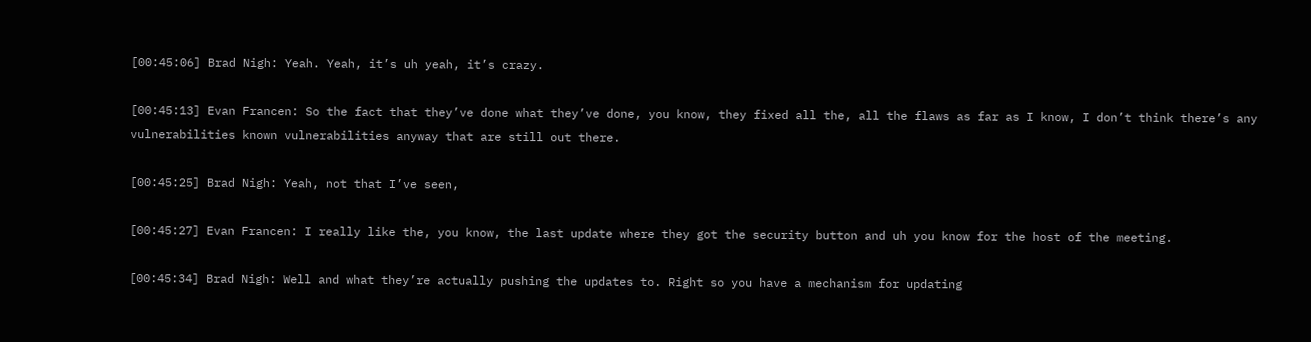[00:45:06] Brad Nigh: Yeah. Yeah, it’s uh yeah, it’s crazy.

[00:45:13] Evan Francen: So the fact that they’ve done what they’ve done, you know, they fixed all the, all the flaws as far as I know, I don’t think there’s any vulnerabilities known vulnerabilities anyway that are still out there.

[00:45:25] Brad Nigh: Yeah, not that I’ve seen,

[00:45:27] Evan Francen: I really like the, you know, the last update where they got the security button and uh you know for the host of the meeting.

[00:45:34] Brad Nigh: Well and what they’re actually pushing the updates to. Right so you have a mechanism for updating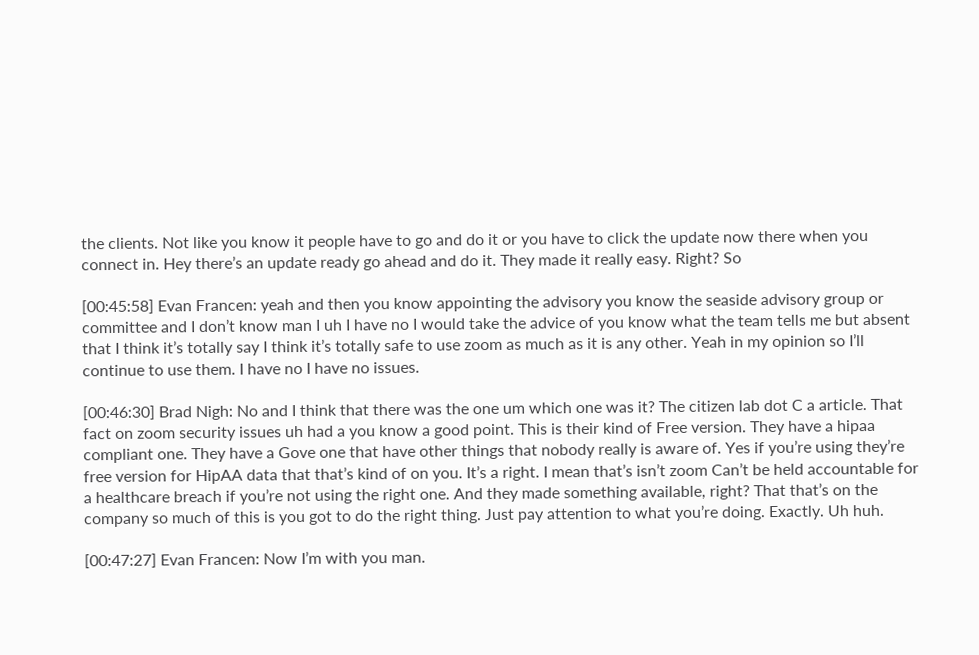the clients. Not like you know it people have to go and do it or you have to click the update now there when you connect in. Hey there’s an update ready go ahead and do it. They made it really easy. Right? So

[00:45:58] Evan Francen: yeah and then you know appointing the advisory you know the seaside advisory group or committee and I don’t know man I uh I have no I would take the advice of you know what the team tells me but absent that I think it’s totally say I think it’s totally safe to use zoom as much as it is any other. Yeah in my opinion so I’ll continue to use them. I have no I have no issues.

[00:46:30] Brad Nigh: No and I think that there was the one um which one was it? The citizen lab dot C a article. That fact on zoom security issues uh had a you know a good point. This is their kind of Free version. They have a hipaa compliant one. They have a Gove one that have other things that nobody really is aware of. Yes if you’re using they’re free version for HipAA data that that’s kind of on you. It’s a right. I mean that’s isn’t zoom Can’t be held accountable for a healthcare breach if you’re not using the right one. And they made something available, right? That that’s on the company so much of this is you got to do the right thing. Just pay attention to what you’re doing. Exactly. Uh huh.

[00:47:27] Evan Francen: Now I’m with you man.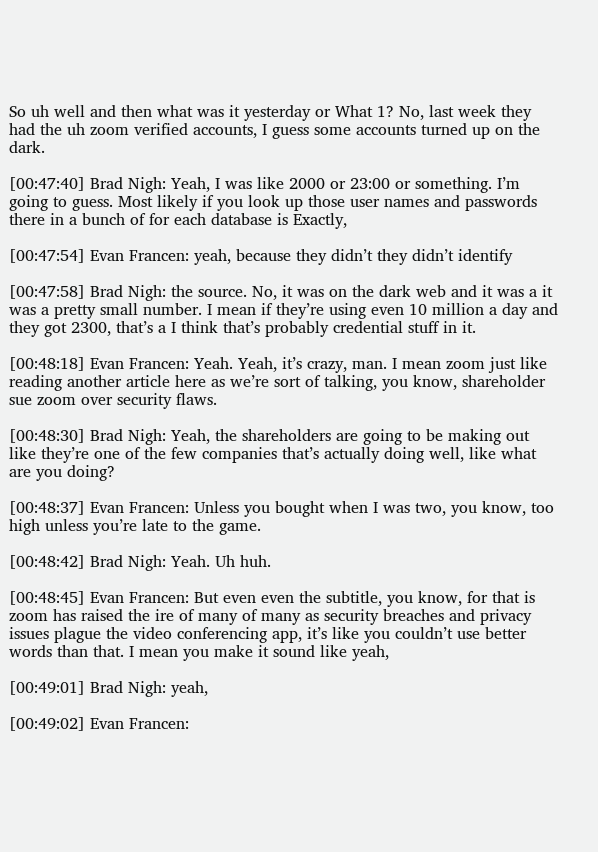So uh well and then what was it yesterday or What 1? No, last week they had the uh zoom verified accounts, I guess some accounts turned up on the dark.

[00:47:40] Brad Nigh: Yeah, I was like 2000 or 23:00 or something. I’m going to guess. Most likely if you look up those user names and passwords there in a bunch of for each database is Exactly,

[00:47:54] Evan Francen: yeah, because they didn’t they didn’t identify

[00:47:58] Brad Nigh: the source. No, it was on the dark web and it was a it was a pretty small number. I mean if they’re using even 10 million a day and they got 2300, that’s a I think that’s probably credential stuff in it.

[00:48:18] Evan Francen: Yeah. Yeah, it’s crazy, man. I mean zoom just like reading another article here as we’re sort of talking, you know, shareholder sue zoom over security flaws.

[00:48:30] Brad Nigh: Yeah, the shareholders are going to be making out like they’re one of the few companies that’s actually doing well, like what are you doing?

[00:48:37] Evan Francen: Unless you bought when I was two, you know, too high unless you’re late to the game.

[00:48:42] Brad Nigh: Yeah. Uh huh.

[00:48:45] Evan Francen: But even even the subtitle, you know, for that is zoom has raised the ire of many of many as security breaches and privacy issues plague the video conferencing app, it’s like you couldn’t use better words than that. I mean you make it sound like yeah,

[00:49:01] Brad Nigh: yeah,

[00:49:02] Evan Francen: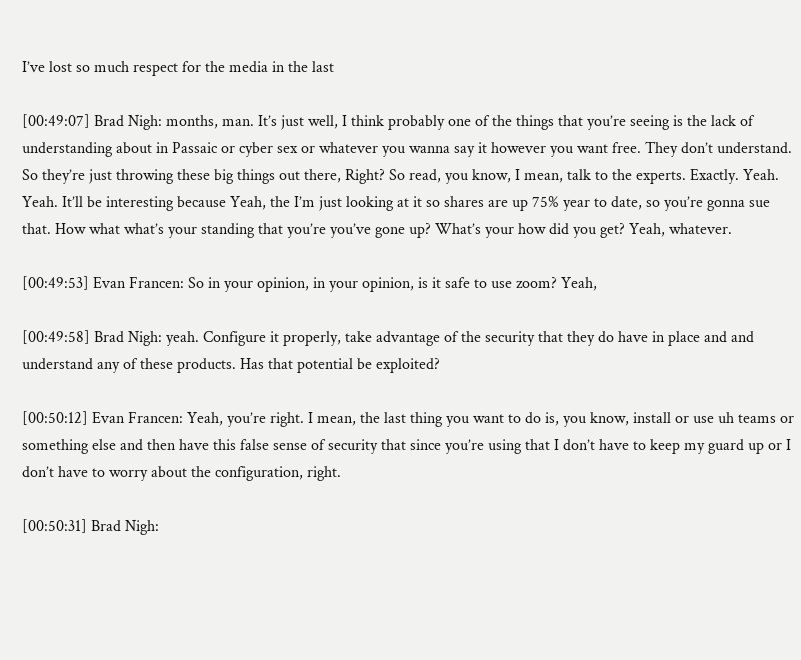I’ve lost so much respect for the media in the last

[00:49:07] Brad Nigh: months, man. It’s just well, I think probably one of the things that you’re seeing is the lack of understanding about in Passaic or cyber sex or whatever you wanna say it however you want free. They don’t understand. So they’re just throwing these big things out there, Right? So read, you know, I mean, talk to the experts. Exactly. Yeah. Yeah. It’ll be interesting because Yeah, the I’m just looking at it so shares are up 75% year to date, so you’re gonna sue that. How what what’s your standing that you’re you’ve gone up? What’s your how did you get? Yeah, whatever.

[00:49:53] Evan Francen: So in your opinion, in your opinion, is it safe to use zoom? Yeah,

[00:49:58] Brad Nigh: yeah. Configure it properly, take advantage of the security that they do have in place and and understand any of these products. Has that potential be exploited?

[00:50:12] Evan Francen: Yeah, you’re right. I mean, the last thing you want to do is, you know, install or use uh teams or something else and then have this false sense of security that since you’re using that I don’t have to keep my guard up or I don’t have to worry about the configuration, right.

[00:50:31] Brad Nigh: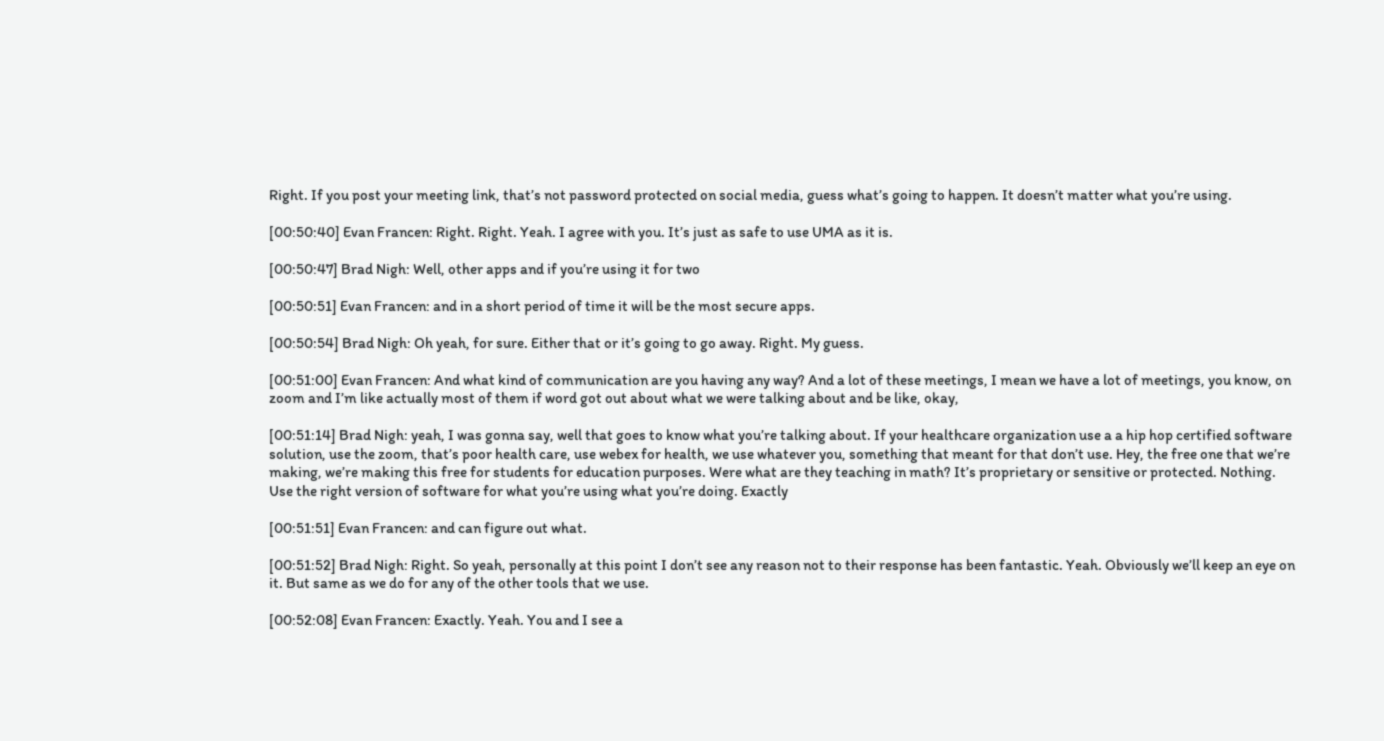Right. If you post your meeting link, that’s not password protected on social media, guess what’s going to happen. It doesn’t matter what you’re using.

[00:50:40] Evan Francen: Right. Right. Yeah. I agree with you. It’s just as safe to use UMA as it is.

[00:50:47] Brad Nigh: Well, other apps and if you’re using it for two

[00:50:51] Evan Francen: and in a short period of time it will be the most secure apps.

[00:50:54] Brad Nigh: Oh yeah, for sure. Either that or it’s going to go away. Right. My guess.

[00:51:00] Evan Francen: And what kind of communication are you having any way? And a lot of these meetings, I mean we have a lot of meetings, you know, on zoom and I’m like actually most of them if word got out about what we were talking about and be like, okay,

[00:51:14] Brad Nigh: yeah, I was gonna say, well that goes to know what you’re talking about. If your healthcare organization use a a hip hop certified software solution, use the zoom, that’s poor health care, use webex for health, we use whatever you, something that meant for that don’t use. Hey, the free one that we’re making, we’re making this free for students for education purposes. Were what are they teaching in math? It’s proprietary or sensitive or protected. Nothing. Use the right version of software for what you’re using what you’re doing. Exactly

[00:51:51] Evan Francen: and can figure out what.

[00:51:52] Brad Nigh: Right. So yeah, personally at this point I don’t see any reason not to their response has been fantastic. Yeah. Obviously we’ll keep an eye on it. But same as we do for any of the other tools that we use.

[00:52:08] Evan Francen: Exactly. Yeah. You and I see a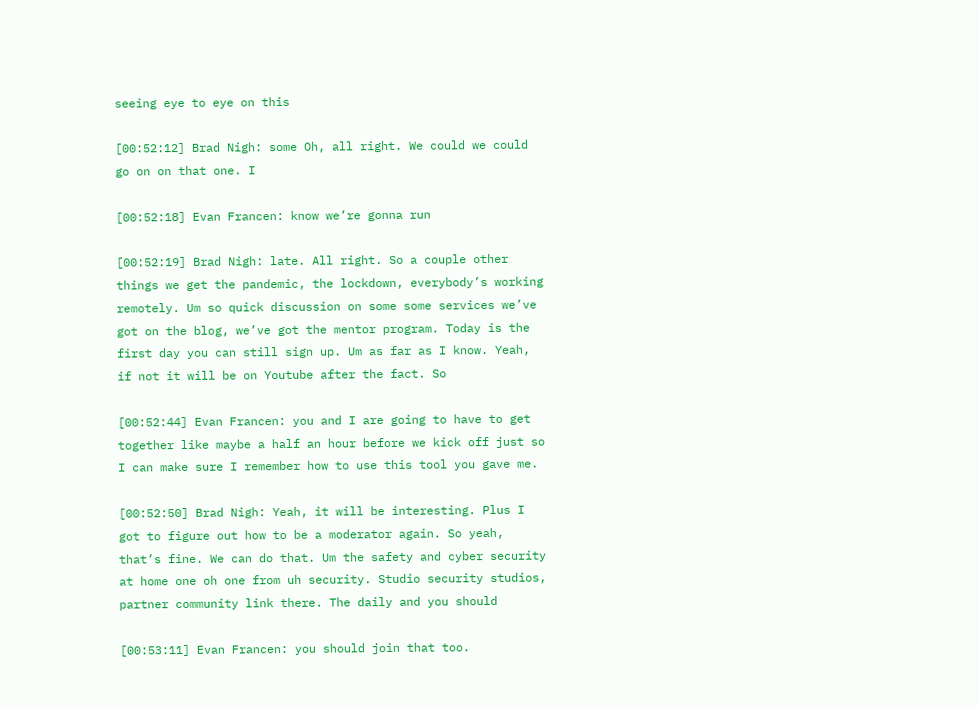seeing eye to eye on this

[00:52:12] Brad Nigh: some Oh, all right. We could we could go on on that one. I

[00:52:18] Evan Francen: know we’re gonna run

[00:52:19] Brad Nigh: late. All right. So a couple other things we get the pandemic, the lockdown, everybody’s working remotely. Um so quick discussion on some some services we’ve got on the blog, we’ve got the mentor program. Today is the first day you can still sign up. Um as far as I know. Yeah, if not it will be on Youtube after the fact. So

[00:52:44] Evan Francen: you and I are going to have to get together like maybe a half an hour before we kick off just so I can make sure I remember how to use this tool you gave me.

[00:52:50] Brad Nigh: Yeah, it will be interesting. Plus I got to figure out how to be a moderator again. So yeah, that’s fine. We can do that. Um the safety and cyber security at home one oh one from uh security. Studio security studios, partner community link there. The daily and you should

[00:53:11] Evan Francen: you should join that too.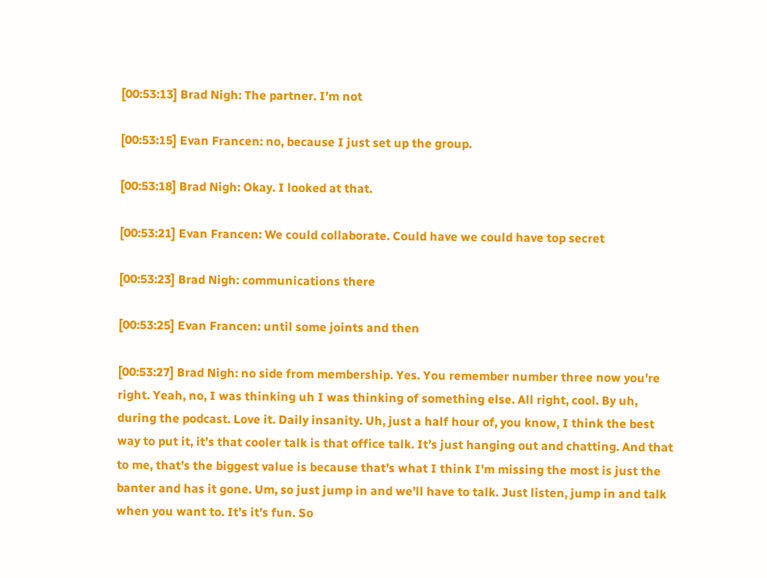[00:53:13] Brad Nigh: The partner. I’m not

[00:53:15] Evan Francen: no, because I just set up the group.

[00:53:18] Brad Nigh: Okay. I looked at that.

[00:53:21] Evan Francen: We could collaborate. Could have we could have top secret

[00:53:23] Brad Nigh: communications there

[00:53:25] Evan Francen: until some joints and then

[00:53:27] Brad Nigh: no side from membership. Yes. You remember number three now you’re right. Yeah, no, I was thinking uh I was thinking of something else. All right, cool. By uh, during the podcast. Love it. Daily insanity. Uh, just a half hour of, you know, I think the best way to put it, it’s that cooler talk is that office talk. It’s just hanging out and chatting. And that to me, that’s the biggest value is because that’s what I think I’m missing the most is just the banter and has it gone. Um, so just jump in and we’ll have to talk. Just listen, jump in and talk when you want to. It’s it’s fun. So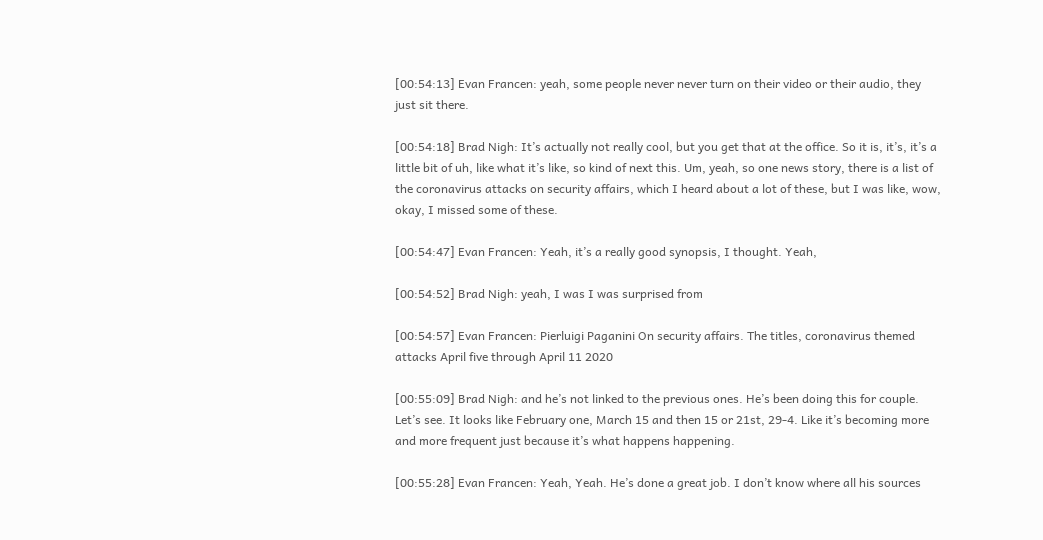[00:54:13] Evan Francen: yeah, some people never never turn on their video or their audio, they just sit there.

[00:54:18] Brad Nigh: It’s actually not really cool, but you get that at the office. So it is, it’s, it’s a little bit of uh, like what it’s like, so kind of next this. Um, yeah, so one news story, there is a list of the coronavirus attacks on security affairs, which I heard about a lot of these, but I was like, wow, okay, I missed some of these.

[00:54:47] Evan Francen: Yeah, it’s a really good synopsis, I thought. Yeah,

[00:54:52] Brad Nigh: yeah, I was I was surprised from

[00:54:57] Evan Francen: Pierluigi Paganini On security affairs. The titles, coronavirus themed attacks April five through April 11 2020

[00:55:09] Brad Nigh: and he’s not linked to the previous ones. He’s been doing this for couple. Let’s see. It looks like February one, March 15 and then 15 or 21st, 29-4. Like it’s becoming more and more frequent just because it’s what happens happening.

[00:55:28] Evan Francen: Yeah, Yeah. He’s done a great job. I don’t know where all his sources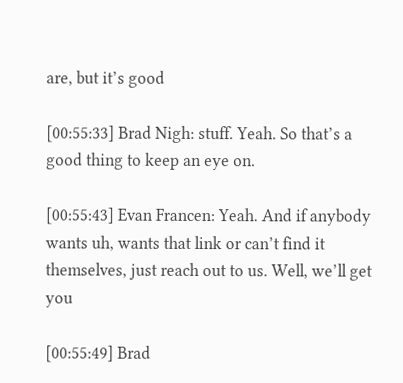are, but it’s good

[00:55:33] Brad Nigh: stuff. Yeah. So that’s a good thing to keep an eye on.

[00:55:43] Evan Francen: Yeah. And if anybody wants uh, wants that link or can’t find it themselves, just reach out to us. Well, we’ll get you

[00:55:49] Brad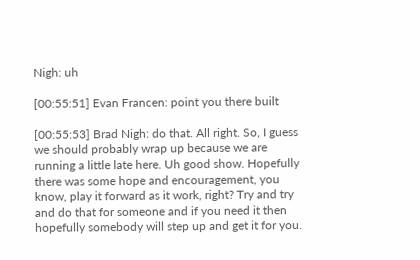Nigh: uh

[00:55:51] Evan Francen: point you there built

[00:55:53] Brad Nigh: do that. All right. So, I guess we should probably wrap up because we are running a little late here. Uh good show. Hopefully there was some hope and encouragement, you know, play it forward as it work, right? Try and try and do that for someone and if you need it then hopefully somebody will step up and get it for you.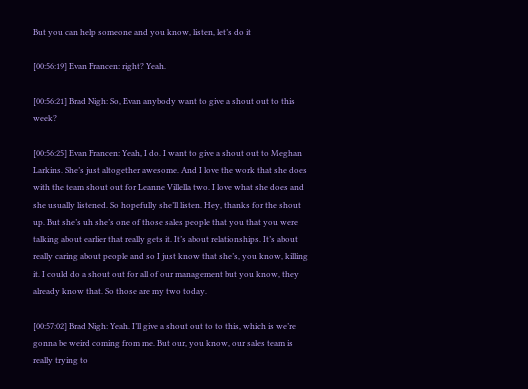But you can help someone and you know, listen, let’s do it

[00:56:19] Evan Francen: right? Yeah.

[00:56:21] Brad Nigh: So, Evan anybody want to give a shout out to this week?

[00:56:25] Evan Francen: Yeah, I do. I want to give a shout out to Meghan Larkins. She’s just altogether awesome. And I love the work that she does with the team shout out for Leanne Villella two. I love what she does and she usually listened. So hopefully she’ll listen. Hey, thanks for the shout up. But she’s uh she’s one of those sales people that you that you were talking about earlier that really gets it. It’s about relationships. It’s about really caring about people and so I just know that she’s, you know, killing it. I could do a shout out for all of our management but you know, they already know that. So those are my two today.

[00:57:02] Brad Nigh: Yeah. I’ll give a shout out to to this, which is we’re gonna be weird coming from me. But our, you know, our sales team is really trying to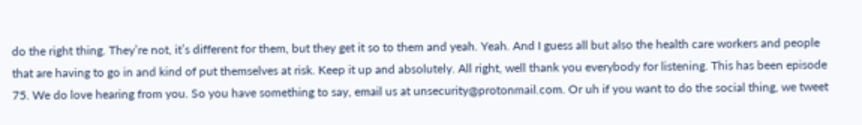do the right thing. They’re not, it’s different for them, but they get it so to them and yeah. Yeah. And I guess all but also the health care workers and people that are having to go in and kind of put themselves at risk. Keep it up and absolutely. All right, well thank you everybody for listening. This has been episode 75. We do love hearing from you. So you have something to say, email us at unsecurity@protonmail.com. Or uh if you want to do the social thing, we tweet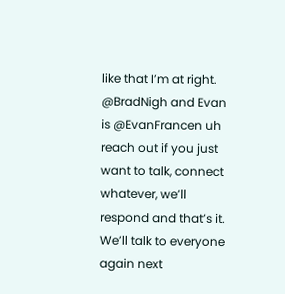like that I’m at right. @BradNigh and Evan is @EvanFrancen uh reach out if you just want to talk, connect whatever, we’ll respond and that’s it. We’ll talk to everyone again next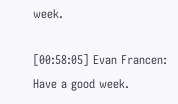week.

[00:58:05] Evan Francen: Have a good week.